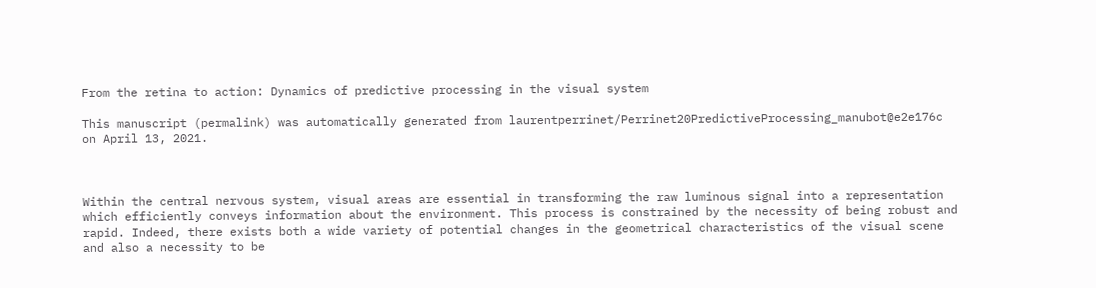From the retina to action: Dynamics of predictive processing in the visual system

This manuscript (permalink) was automatically generated from laurentperrinet/Perrinet20PredictiveProcessing_manubot@e2e176c on April 13, 2021.



Within the central nervous system, visual areas are essential in transforming the raw luminous signal into a representation which efficiently conveys information about the environment. This process is constrained by the necessity of being robust and rapid. Indeed, there exists both a wide variety of potential changes in the geometrical characteristics of the visual scene and also a necessity to be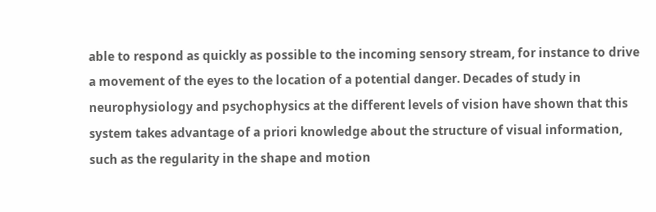able to respond as quickly as possible to the incoming sensory stream, for instance to drive a movement of the eyes to the location of a potential danger. Decades of study in neurophysiology and psychophysics at the different levels of vision have shown that this system takes advantage of a priori knowledge about the structure of visual information, such as the regularity in the shape and motion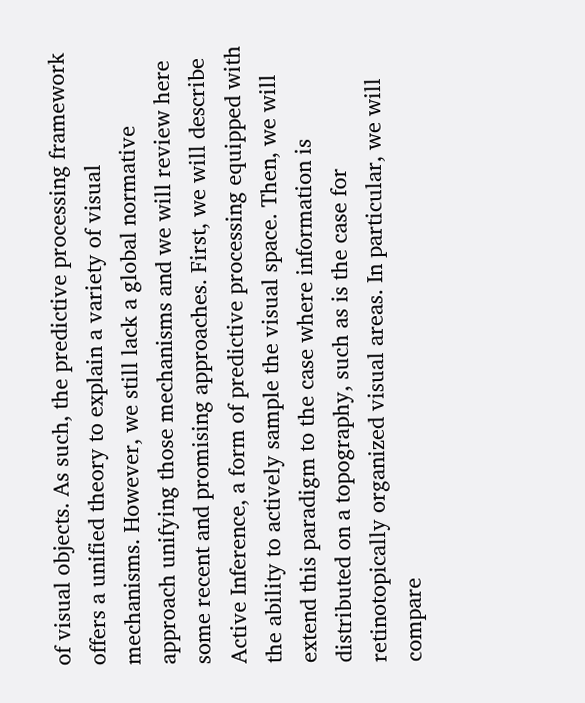of visual objects. As such, the predictive processing framework offers a unified theory to explain a variety of visual mechanisms. However, we still lack a global normative approach unifying those mechanisms and we will review here some recent and promising approaches. First, we will describe Active Inference, a form of predictive processing equipped with the ability to actively sample the visual space. Then, we will extend this paradigm to the case where information is distributed on a topography, such as is the case for retinotopically organized visual areas. In particular, we will compare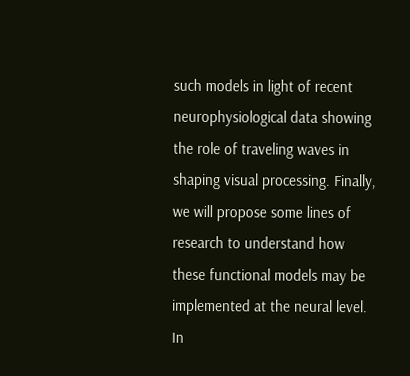such models in light of recent neurophysiological data showing the role of traveling waves in shaping visual processing. Finally, we will propose some lines of research to understand how these functional models may be implemented at the neural level. In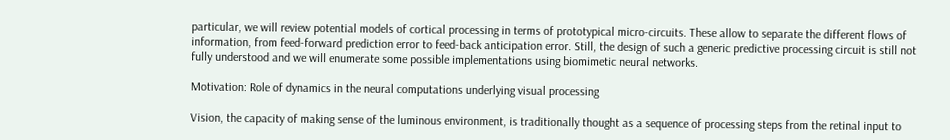particular, we will review potential models of cortical processing in terms of prototypical micro-circuits. These allow to separate the different flows of information, from feed-forward prediction error to feed-back anticipation error. Still, the design of such a generic predictive processing circuit is still not fully understood and we will enumerate some possible implementations using biomimetic neural networks.

Motivation: Role of dynamics in the neural computations underlying visual processing

Vision, the capacity of making sense of the luminous environment, is traditionally thought as a sequence of processing steps from the retinal input to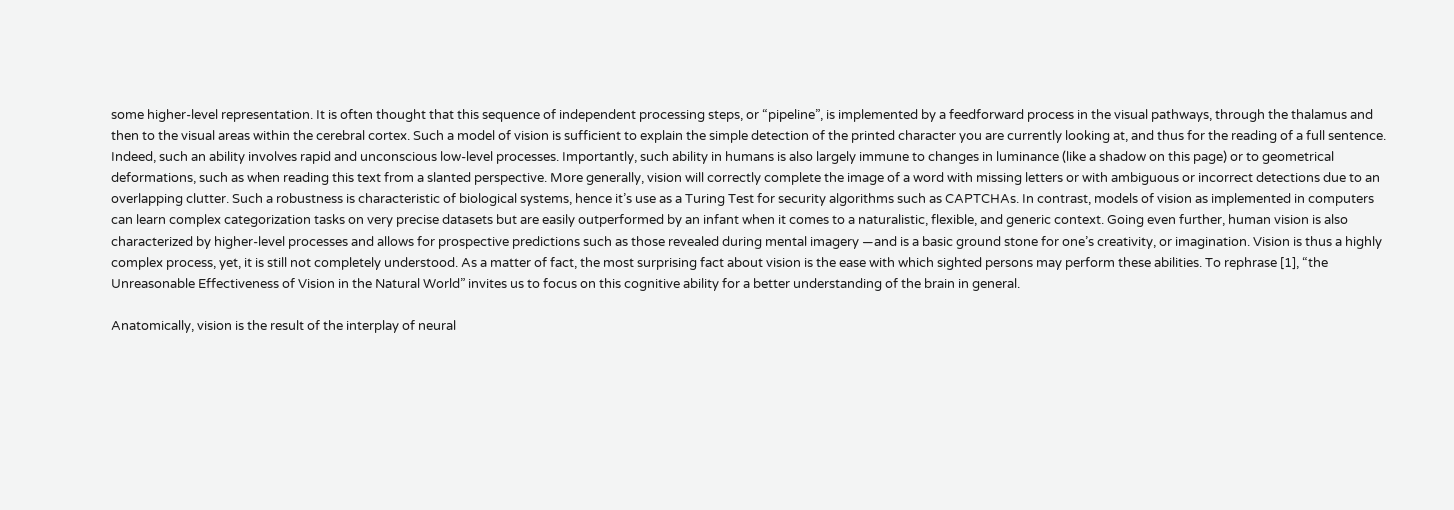some higher-level representation. It is often thought that this sequence of independent processing steps, or “pipeline”, is implemented by a feedforward process in the visual pathways, through the thalamus and then to the visual areas within the cerebral cortex. Such a model of vision is sufficient to explain the simple detection of the printed character you are currently looking at, and thus for the reading of a full sentence. Indeed, such an ability involves rapid and unconscious low-level processes. Importantly, such ability in humans is also largely immune to changes in luminance (like a shadow on this page) or to geometrical deformations, such as when reading this text from a slanted perspective. More generally, vision will correctly complete the image of a word with missing letters or with ambiguous or incorrect detections due to an overlapping clutter. Such a robustness is characteristic of biological systems, hence it’s use as a Turing Test for security algorithms such as CAPTCHAs. In contrast, models of vision as implemented in computers can learn complex categorization tasks on very precise datasets but are easily outperformed by an infant when it comes to a naturalistic, flexible, and generic context. Going even further, human vision is also characterized by higher-level processes and allows for prospective predictions such as those revealed during mental imagery —and is a basic ground stone for one’s creativity, or imagination. Vision is thus a highly complex process, yet, it is still not completely understood. As a matter of fact, the most surprising fact about vision is the ease with which sighted persons may perform these abilities. To rephrase [1], “the Unreasonable Effectiveness of Vision in the Natural World” invites us to focus on this cognitive ability for a better understanding of the brain in general.

Anatomically, vision is the result of the interplay of neural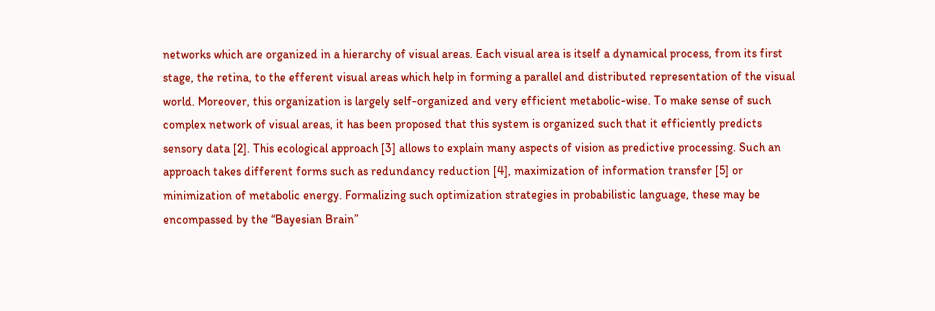networks which are organized in a hierarchy of visual areas. Each visual area is itself a dynamical process, from its first stage, the retina, to the efferent visual areas which help in forming a parallel and distributed representation of the visual world. Moreover, this organization is largely self-organized and very efficient metabolic-wise. To make sense of such complex network of visual areas, it has been proposed that this system is organized such that it efficiently predicts sensory data [2]. This ecological approach [3] allows to explain many aspects of vision as predictive processing. Such an approach takes different forms such as redundancy reduction [4], maximization of information transfer [5] or minimization of metabolic energy. Formalizing such optimization strategies in probabilistic language, these may be encompassed by the “Bayesian Brain”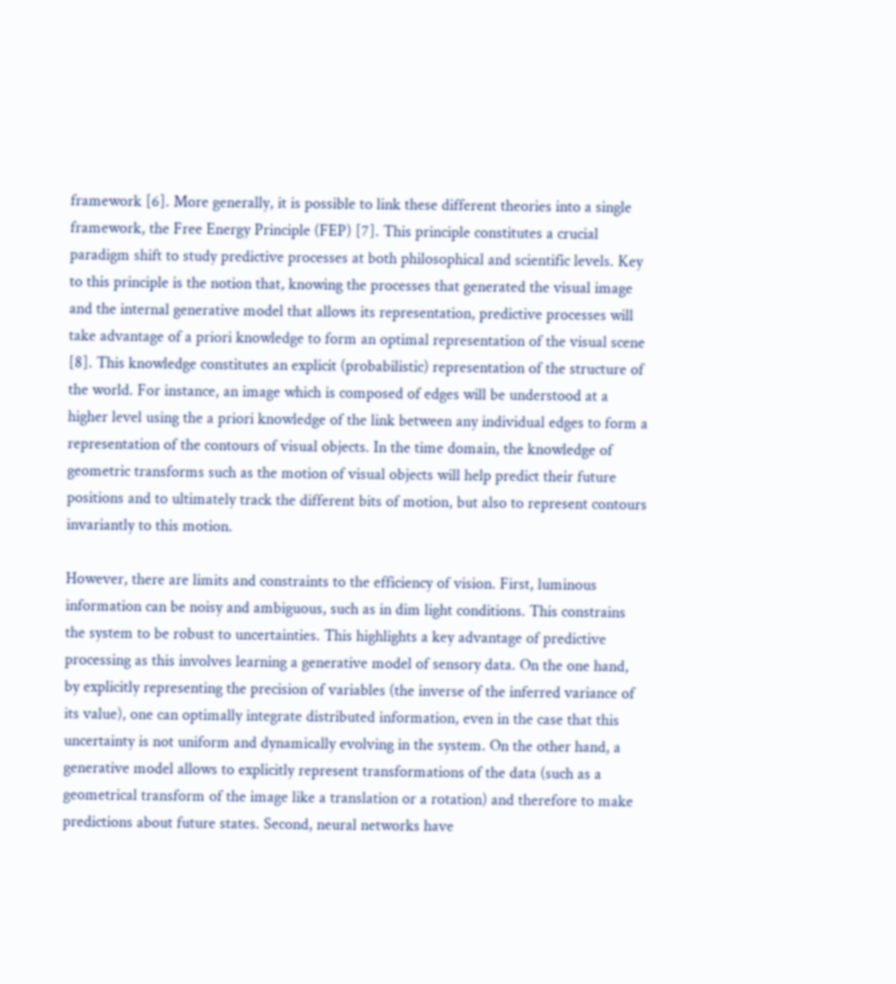framework [6]. More generally, it is possible to link these different theories into a single framework, the Free Energy Principle (FEP) [7]. This principle constitutes a crucial paradigm shift to study predictive processes at both philosophical and scientific levels. Key to this principle is the notion that, knowing the processes that generated the visual image and the internal generative model that allows its representation, predictive processes will take advantage of a priori knowledge to form an optimal representation of the visual scene [8]. This knowledge constitutes an explicit (probabilistic) representation of the structure of the world. For instance, an image which is composed of edges will be understood at a higher level using the a priori knowledge of the link between any individual edges to form a representation of the contours of visual objects. In the time domain, the knowledge of geometric transforms such as the motion of visual objects will help predict their future positions and to ultimately track the different bits of motion, but also to represent contours invariantly to this motion.

However, there are limits and constraints to the efficiency of vision. First, luminous information can be noisy and ambiguous, such as in dim light conditions. This constrains the system to be robust to uncertainties. This highlights a key advantage of predictive processing as this involves learning a generative model of sensory data. On the one hand, by explicitly representing the precision of variables (the inverse of the inferred variance of its value), one can optimally integrate distributed information, even in the case that this uncertainty is not uniform and dynamically evolving in the system. On the other hand, a generative model allows to explicitly represent transformations of the data (such as a geometrical transform of the image like a translation or a rotation) and therefore to make predictions about future states. Second, neural networks have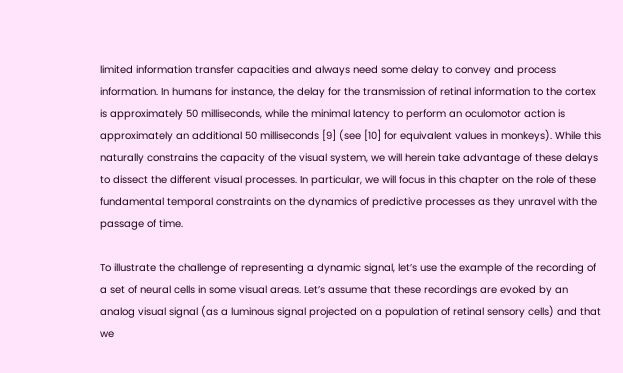limited information transfer capacities and always need some delay to convey and process information. In humans for instance, the delay for the transmission of retinal information to the cortex is approximately 50 milliseconds, while the minimal latency to perform an oculomotor action is approximately an additional 50 milliseconds [9] (see [10] for equivalent values in monkeys). While this naturally constrains the capacity of the visual system, we will herein take advantage of these delays to dissect the different visual processes. In particular, we will focus in this chapter on the role of these fundamental temporal constraints on the dynamics of predictive processes as they unravel with the passage of time.

To illustrate the challenge of representing a dynamic signal, let’s use the example of the recording of a set of neural cells in some visual areas. Let’s assume that these recordings are evoked by an analog visual signal (as a luminous signal projected on a population of retinal sensory cells) and that we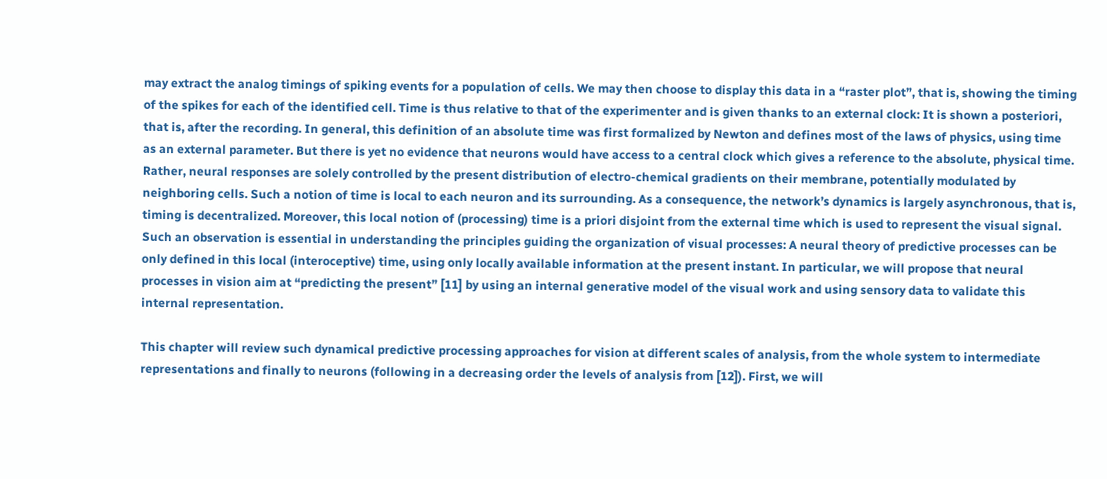may extract the analog timings of spiking events for a population of cells. We may then choose to display this data in a “raster plot”, that is, showing the timing of the spikes for each of the identified cell. Time is thus relative to that of the experimenter and is given thanks to an external clock: It is shown a posteriori, that is, after the recording. In general, this definition of an absolute time was first formalized by Newton and defines most of the laws of physics, using time as an external parameter. But there is yet no evidence that neurons would have access to a central clock which gives a reference to the absolute, physical time. Rather, neural responses are solely controlled by the present distribution of electro-chemical gradients on their membrane, potentially modulated by neighboring cells. Such a notion of time is local to each neuron and its surrounding. As a consequence, the network’s dynamics is largely asynchronous, that is, timing is decentralized. Moreover, this local notion of (processing) time is a priori disjoint from the external time which is used to represent the visual signal. Such an observation is essential in understanding the principles guiding the organization of visual processes: A neural theory of predictive processes can be only defined in this local (interoceptive) time, using only locally available information at the present instant. In particular, we will propose that neural processes in vision aim at “predicting the present” [11] by using an internal generative model of the visual work and using sensory data to validate this internal representation.

This chapter will review such dynamical predictive processing approaches for vision at different scales of analysis, from the whole system to intermediate representations and finally to neurons (following in a decreasing order the levels of analysis from [12]). First, we will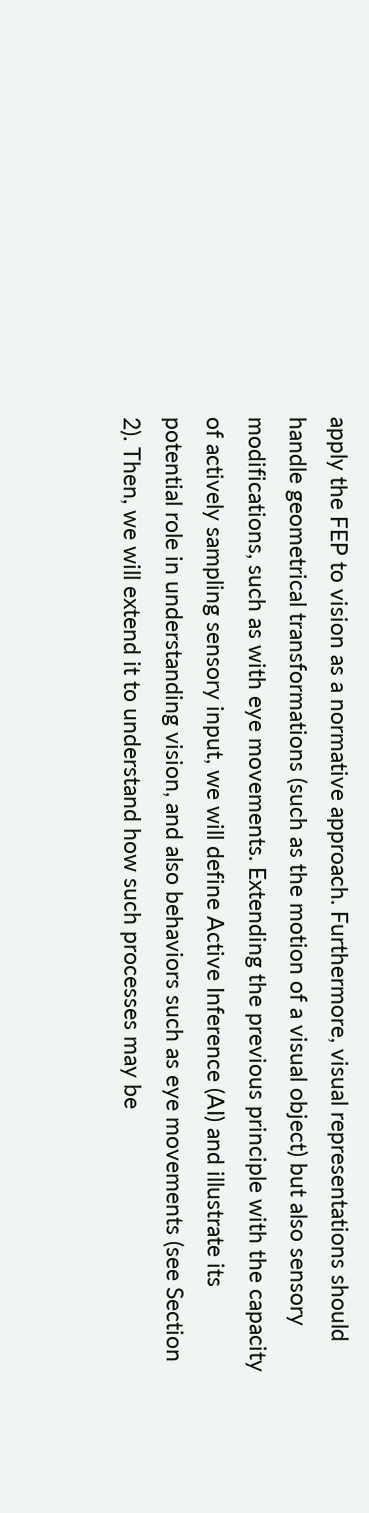apply the FEP to vision as a normative approach. Furthermore, visual representations should handle geometrical transformations (such as the motion of a visual object) but also sensory modifications, such as with eye movements. Extending the previous principle with the capacity of actively sampling sensory input, we will define Active Inference (AI) and illustrate its potential role in understanding vision, and also behaviors such as eye movements (see Section 2). Then, we will extend it to understand how such processes may be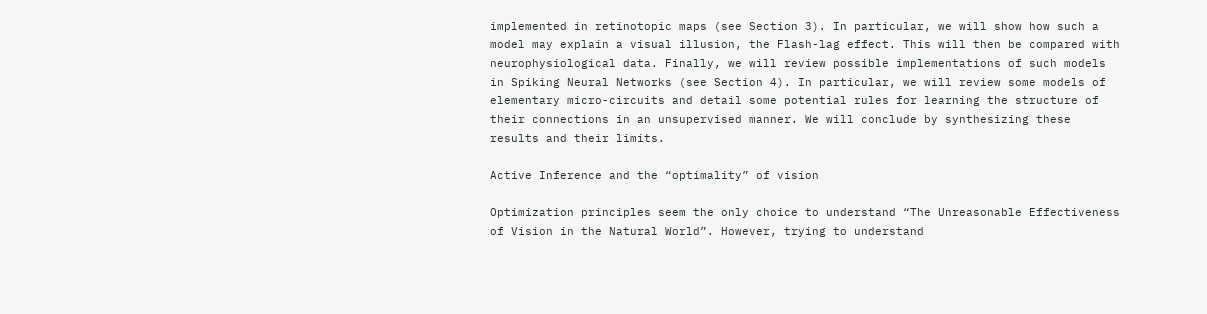implemented in retinotopic maps (see Section 3). In particular, we will show how such a model may explain a visual illusion, the Flash-lag effect. This will then be compared with neurophysiological data. Finally, we will review possible implementations of such models in Spiking Neural Networks (see Section 4). In particular, we will review some models of elementary micro-circuits and detail some potential rules for learning the structure of their connections in an unsupervised manner. We will conclude by synthesizing these results and their limits.

Active Inference and the “optimality” of vision

Optimization principles seem the only choice to understand “The Unreasonable Effectiveness of Vision in the Natural World”. However, trying to understand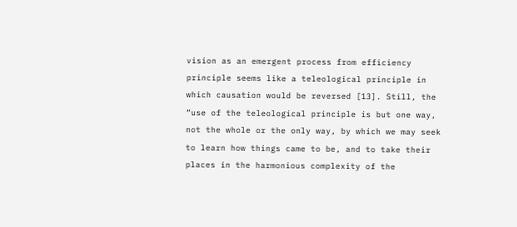vision as an emergent process from efficiency principle seems like a teleological principle in which causation would be reversed [13]. Still, the “use of the teleological principle is but one way, not the whole or the only way, by which we may seek to learn how things came to be, and to take their places in the harmonious complexity of the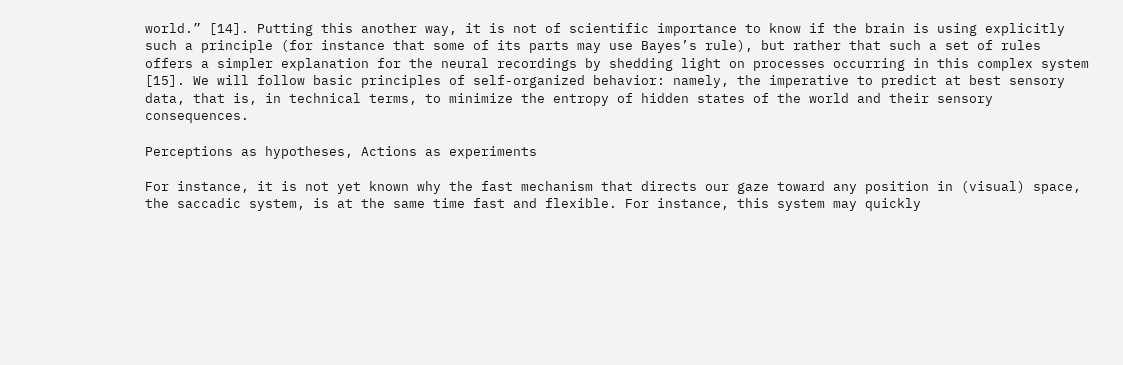world.” [14]. Putting this another way, it is not of scientific importance to know if the brain is using explicitly such a principle (for instance that some of its parts may use Bayes’s rule), but rather that such a set of rules offers a simpler explanation for the neural recordings by shedding light on processes occurring in this complex system [15]. We will follow basic principles of self-organized behavior: namely, the imperative to predict at best sensory data, that is, in technical terms, to minimize the entropy of hidden states of the world and their sensory consequences.

Perceptions as hypotheses, Actions as experiments

For instance, it is not yet known why the fast mechanism that directs our gaze toward any position in (visual) space, the saccadic system, is at the same time fast and flexible. For instance, this system may quickly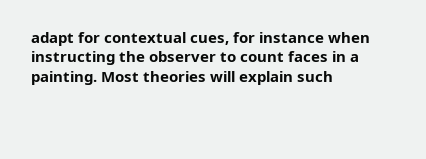adapt for contextual cues, for instance when instructing the observer to count faces in a painting. Most theories will explain such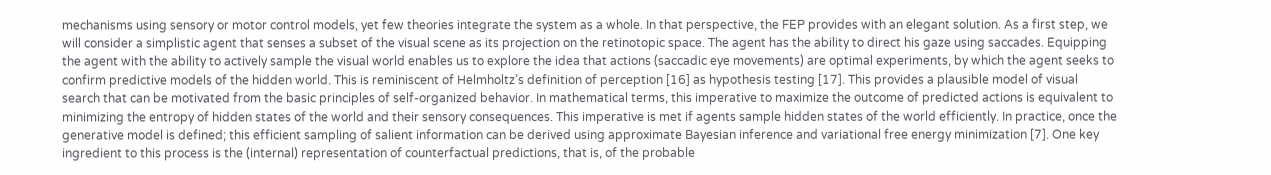mechanisms using sensory or motor control models, yet few theories integrate the system as a whole. In that perspective, the FEP provides with an elegant solution. As a first step, we will consider a simplistic agent that senses a subset of the visual scene as its projection on the retinotopic space. The agent has the ability to direct his gaze using saccades. Equipping the agent with the ability to actively sample the visual world enables us to explore the idea that actions (saccadic eye movements) are optimal experiments, by which the agent seeks to confirm predictive models of the hidden world. This is reminiscent of Helmholtz’s definition of perception [16] as hypothesis testing [17]. This provides a plausible model of visual search that can be motivated from the basic principles of self-organized behavior. In mathematical terms, this imperative to maximize the outcome of predicted actions is equivalent to minimizing the entropy of hidden states of the world and their sensory consequences. This imperative is met if agents sample hidden states of the world efficiently. In practice, once the generative model is defined; this efficient sampling of salient information can be derived using approximate Bayesian inference and variational free energy minimization [7]. One key ingredient to this process is the (internal) representation of counterfactual predictions, that is, of the probable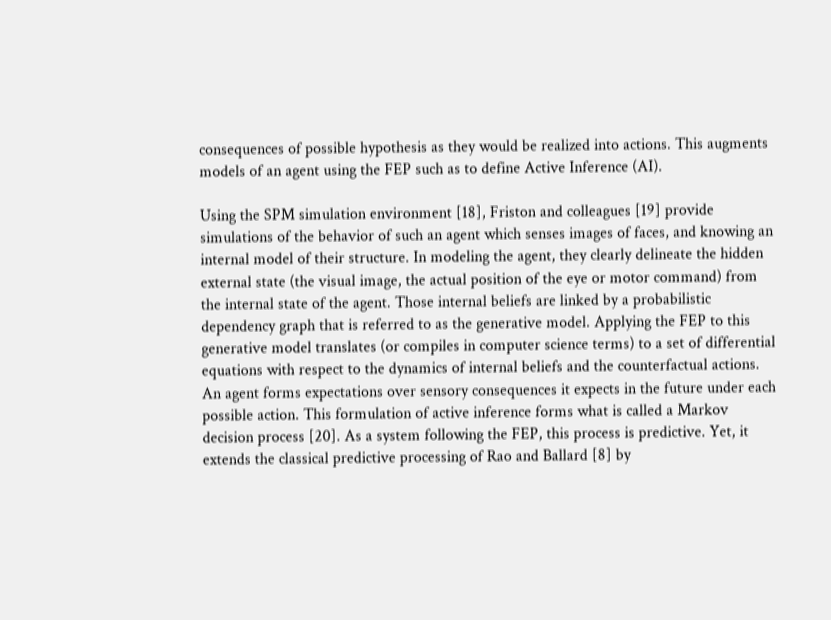consequences of possible hypothesis as they would be realized into actions. This augments models of an agent using the FEP such as to define Active Inference (AI).

Using the SPM simulation environment [18], Friston and colleagues [19] provide simulations of the behavior of such an agent which senses images of faces, and knowing an internal model of their structure. In modeling the agent, they clearly delineate the hidden external state (the visual image, the actual position of the eye or motor command) from the internal state of the agent. Those internal beliefs are linked by a probabilistic dependency graph that is referred to as the generative model. Applying the FEP to this generative model translates (or compiles in computer science terms) to a set of differential equations with respect to the dynamics of internal beliefs and the counterfactual actions. An agent forms expectations over sensory consequences it expects in the future under each possible action. This formulation of active inference forms what is called a Markov decision process [20]. As a system following the FEP, this process is predictive. Yet, it extends the classical predictive processing of Rao and Ballard [8] by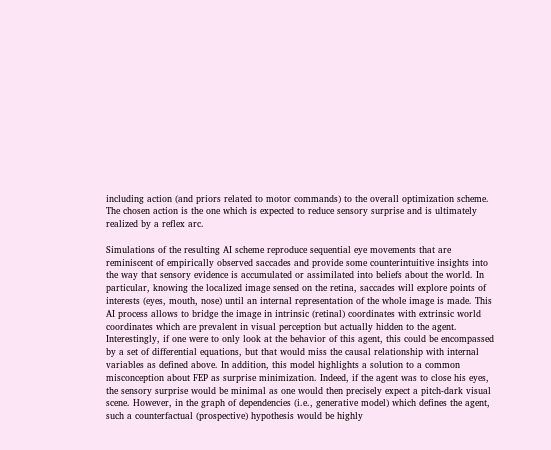including action (and priors related to motor commands) to the overall optimization scheme. The chosen action is the one which is expected to reduce sensory surprise and is ultimately realized by a reflex arc.

Simulations of the resulting AI scheme reproduce sequential eye movements that are reminiscent of empirically observed saccades and provide some counterintuitive insights into the way that sensory evidence is accumulated or assimilated into beliefs about the world. In particular, knowing the localized image sensed on the retina, saccades will explore points of interests (eyes, mouth, nose) until an internal representation of the whole image is made. This AI process allows to bridge the image in intrinsic (retinal) coordinates with extrinsic world coordinates which are prevalent in visual perception but actually hidden to the agent. Interestingly, if one were to only look at the behavior of this agent, this could be encompassed by a set of differential equations, but that would miss the causal relationship with internal variables as defined above. In addition, this model highlights a solution to a common misconception about FEP as surprise minimization. Indeed, if the agent was to close his eyes, the sensory surprise would be minimal as one would then precisely expect a pitch-dark visual scene. However, in the graph of dependencies (i.e., generative model) which defines the agent, such a counterfactual (prospective) hypothesis would be highly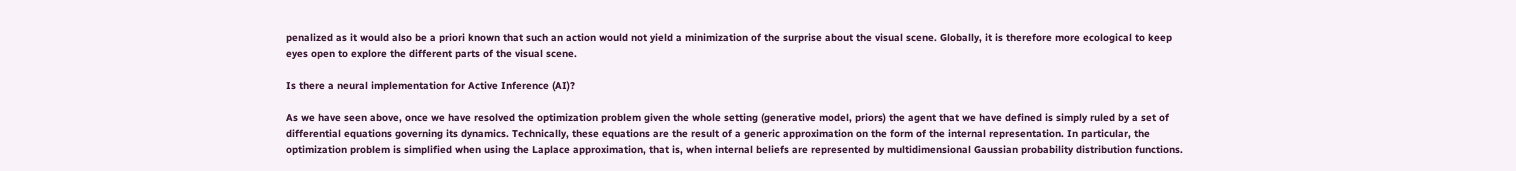penalized as it would also be a priori known that such an action would not yield a minimization of the surprise about the visual scene. Globally, it is therefore more ecological to keep eyes open to explore the different parts of the visual scene.

Is there a neural implementation for Active Inference (AI)?

As we have seen above, once we have resolved the optimization problem given the whole setting (generative model, priors) the agent that we have defined is simply ruled by a set of differential equations governing its dynamics. Technically, these equations are the result of a generic approximation on the form of the internal representation. In particular, the optimization problem is simplified when using the Laplace approximation, that is, when internal beliefs are represented by multidimensional Gaussian probability distribution functions.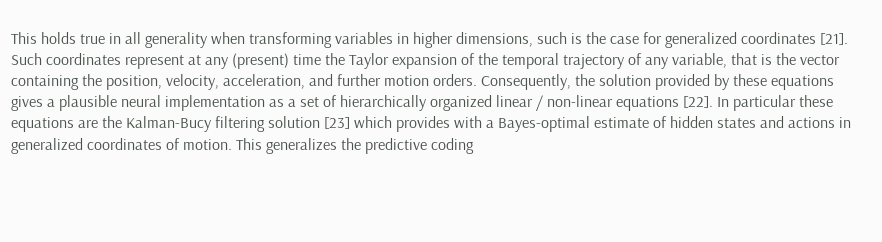This holds true in all generality when transforming variables in higher dimensions, such is the case for generalized coordinates [21]. Such coordinates represent at any (present) time the Taylor expansion of the temporal trajectory of any variable, that is the vector containing the position, velocity, acceleration, and further motion orders. Consequently, the solution provided by these equations gives a plausible neural implementation as a set of hierarchically organized linear / non-linear equations [22]. In particular these equations are the Kalman-Bucy filtering solution [23] which provides with a Bayes-optimal estimate of hidden states and actions in generalized coordinates of motion. This generalizes the predictive coding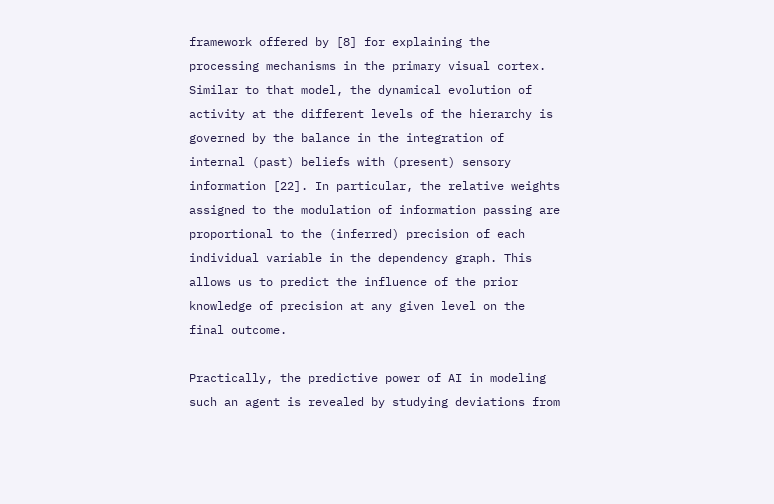framework offered by [8] for explaining the processing mechanisms in the primary visual cortex. Similar to that model, the dynamical evolution of activity at the different levels of the hierarchy is governed by the balance in the integration of internal (past) beliefs with (present) sensory information [22]. In particular, the relative weights assigned to the modulation of information passing are proportional to the (inferred) precision of each individual variable in the dependency graph. This allows us to predict the influence of the prior knowledge of precision at any given level on the final outcome.

Practically, the predictive power of AI in modeling such an agent is revealed by studying deviations from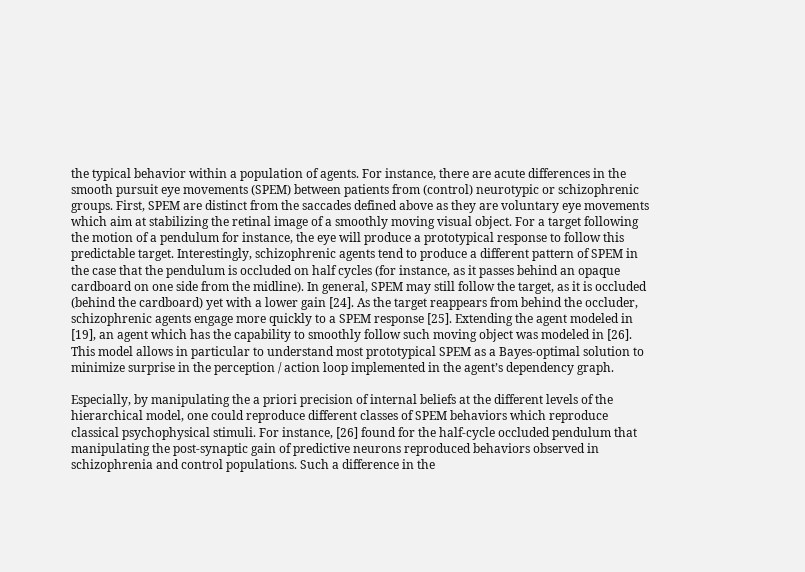the typical behavior within a population of agents. For instance, there are acute differences in the smooth pursuit eye movements (SPEM) between patients from (control) neurotypic or schizophrenic groups. First, SPEM are distinct from the saccades defined above as they are voluntary eye movements which aim at stabilizing the retinal image of a smoothly moving visual object. For a target following the motion of a pendulum for instance, the eye will produce a prototypical response to follow this predictable target. Interestingly, schizophrenic agents tend to produce a different pattern of SPEM in the case that the pendulum is occluded on half cycles (for instance, as it passes behind an opaque cardboard on one side from the midline). In general, SPEM may still follow the target, as it is occluded (behind the cardboard) yet with a lower gain [24]. As the target reappears from behind the occluder, schizophrenic agents engage more quickly to a SPEM response [25]. Extending the agent modeled in [19], an agent which has the capability to smoothly follow such moving object was modeled in [26]. This model allows in particular to understand most prototypical SPEM as a Bayes-optimal solution to minimize surprise in the perception / action loop implemented in the agent’s dependency graph.

Especially, by manipulating the a priori precision of internal beliefs at the different levels of the hierarchical model, one could reproduce different classes of SPEM behaviors which reproduce classical psychophysical stimuli. For instance, [26] found for the half-cycle occluded pendulum that manipulating the post-synaptic gain of predictive neurons reproduced behaviors observed in schizophrenia and control populations. Such a difference in the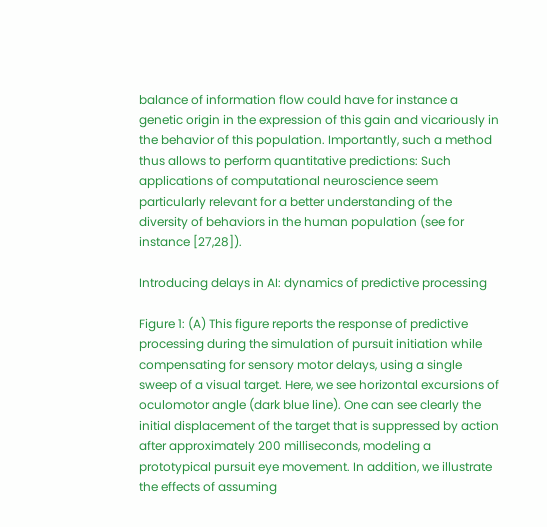balance of information flow could have for instance a genetic origin in the expression of this gain and vicariously in the behavior of this population. Importantly, such a method thus allows to perform quantitative predictions: Such applications of computational neuroscience seem particularly relevant for a better understanding of the diversity of behaviors in the human population (see for instance [27,28]).

Introducing delays in AI: dynamics of predictive processing

Figure 1: (A) This figure reports the response of predictive processing during the simulation of pursuit initiation while compensating for sensory motor delays, using a single sweep of a visual target. Here, we see horizontal excursions of oculomotor angle (dark blue line). One can see clearly the initial displacement of the target that is suppressed by action after approximately 200 milliseconds, modeling a prototypical pursuit eye movement. In addition, we illustrate the effects of assuming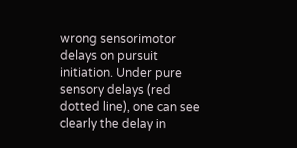wrong sensorimotor delays on pursuit initiation. Under pure sensory delays (red dotted line), one can see clearly the delay in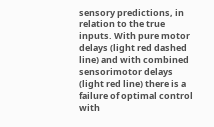sensory predictions, in relation to the true inputs. With pure motor delays (light red dashed line) and with combined sensorimotor delays (light red line) there is a failure of optimal control with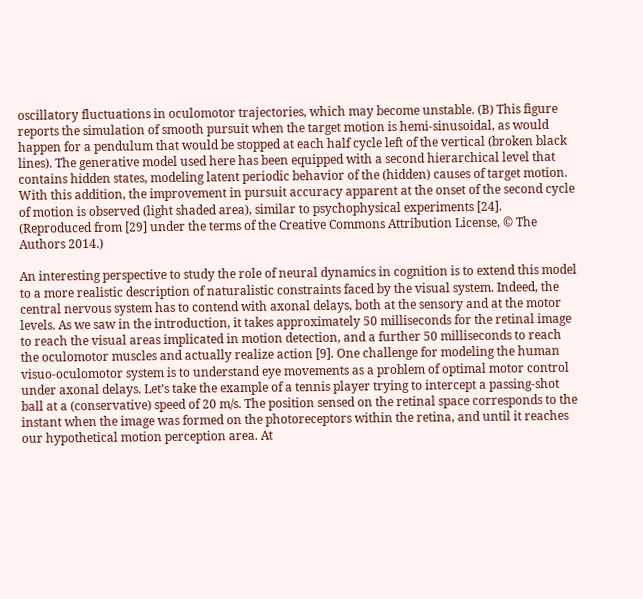oscillatory fluctuations in oculomotor trajectories, which may become unstable. (B) This figure reports the simulation of smooth pursuit when the target motion is hemi-sinusoidal, as would happen for a pendulum that would be stopped at each half cycle left of the vertical (broken black lines). The generative model used here has been equipped with a second hierarchical level that contains hidden states, modeling latent periodic behavior of the (hidden) causes of target motion. With this addition, the improvement in pursuit accuracy apparent at the onset of the second cycle of motion is observed (light shaded area), similar to psychophysical experiments [24]. (Reproduced from [29] under the terms of the Creative Commons Attribution License, © The Authors 2014.)

An interesting perspective to study the role of neural dynamics in cognition is to extend this model to a more realistic description of naturalistic constraints faced by the visual system. Indeed, the central nervous system has to contend with axonal delays, both at the sensory and at the motor levels. As we saw in the introduction, it takes approximately 50 milliseconds for the retinal image to reach the visual areas implicated in motion detection, and a further 50 milliseconds to reach the oculomotor muscles and actually realize action [9]. One challenge for modeling the human visuo-oculomotor system is to understand eye movements as a problem of optimal motor control under axonal delays. Let’s take the example of a tennis player trying to intercept a passing-shot ball at a (conservative) speed of 20 m/s. The position sensed on the retinal space corresponds to the instant when the image was formed on the photoreceptors within the retina, and until it reaches our hypothetical motion perception area. At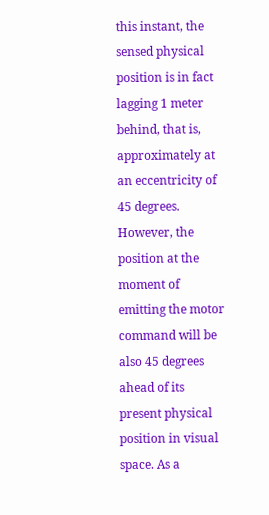this instant, the sensed physical position is in fact lagging 1 meter behind, that is, approximately at an eccentricity of 45 degrees. However, the position at the moment of emitting the motor command will be also 45 degrees ahead of its present physical position in visual space. As a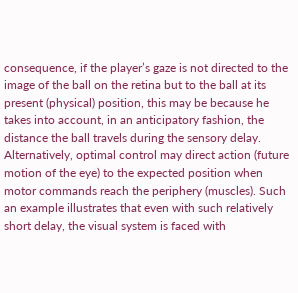consequence, if the player’s gaze is not directed to the image of the ball on the retina but to the ball at its present (physical) position, this may be because he takes into account, in an anticipatory fashion, the distance the ball travels during the sensory delay. Alternatively, optimal control may direct action (future motion of the eye) to the expected position when motor commands reach the periphery (muscles). Such an example illustrates that even with such relatively short delay, the visual system is faced with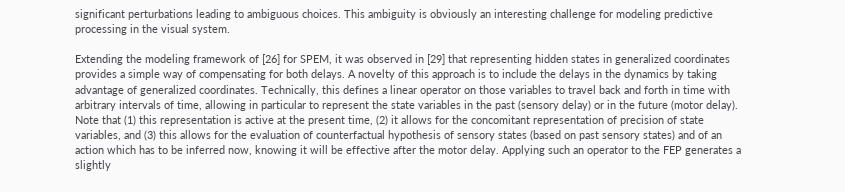significant perturbations leading to ambiguous choices. This ambiguity is obviously an interesting challenge for modeling predictive processing in the visual system.

Extending the modeling framework of [26] for SPEM, it was observed in [29] that representing hidden states in generalized coordinates provides a simple way of compensating for both delays. A novelty of this approach is to include the delays in the dynamics by taking advantage of generalized coordinates. Technically, this defines a linear operator on those variables to travel back and forth in time with arbitrary intervals of time, allowing in particular to represent the state variables in the past (sensory delay) or in the future (motor delay). Note that (1) this representation is active at the present time, (2) it allows for the concomitant representation of precision of state variables, and (3) this allows for the evaluation of counterfactual hypothesis of sensory states (based on past sensory states) and of an action which has to be inferred now, knowing it will be effective after the motor delay. Applying such an operator to the FEP generates a slightly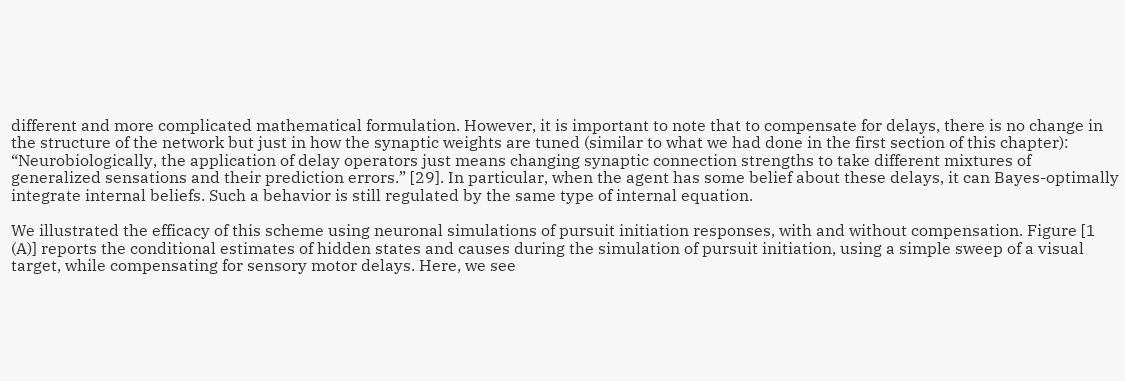different and more complicated mathematical formulation. However, it is important to note that to compensate for delays, there is no change in the structure of the network but just in how the synaptic weights are tuned (similar to what we had done in the first section of this chapter): “Neurobiologically, the application of delay operators just means changing synaptic connection strengths to take different mixtures of generalized sensations and their prediction errors.” [29]. In particular, when the agent has some belief about these delays, it can Bayes-optimally integrate internal beliefs. Such a behavior is still regulated by the same type of internal equation.

We illustrated the efficacy of this scheme using neuronal simulations of pursuit initiation responses, with and without compensation. Figure [1 (A)] reports the conditional estimates of hidden states and causes during the simulation of pursuit initiation, using a simple sweep of a visual target, while compensating for sensory motor delays. Here, we see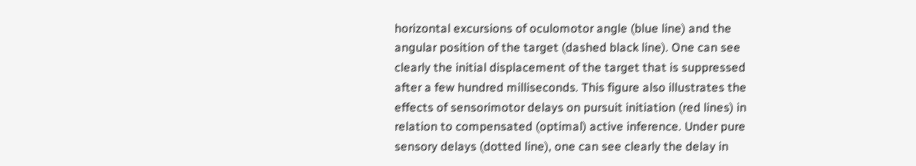horizontal excursions of oculomotor angle (blue line) and the angular position of the target (dashed black line). One can see clearly the initial displacement of the target that is suppressed after a few hundred milliseconds. This figure also illustrates the effects of sensorimotor delays on pursuit initiation (red lines) in relation to compensated (optimal) active inference. Under pure sensory delays (dotted line), one can see clearly the delay in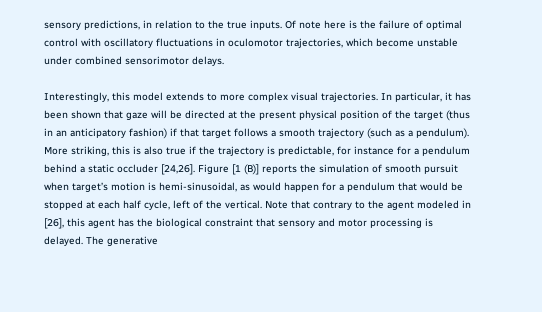sensory predictions, in relation to the true inputs. Of note here is the failure of optimal control with oscillatory fluctuations in oculomotor trajectories, which become unstable under combined sensorimotor delays.

Interestingly, this model extends to more complex visual trajectories. In particular, it has been shown that gaze will be directed at the present physical position of the target (thus in an anticipatory fashion) if that target follows a smooth trajectory (such as a pendulum). More striking, this is also true if the trajectory is predictable, for instance for a pendulum behind a static occluder [24,26]. Figure [1 (B)] reports the simulation of smooth pursuit when target’s motion is hemi-sinusoidal, as would happen for a pendulum that would be stopped at each half cycle, left of the vertical. Note that contrary to the agent modeled in [26], this agent has the biological constraint that sensory and motor processing is delayed. The generative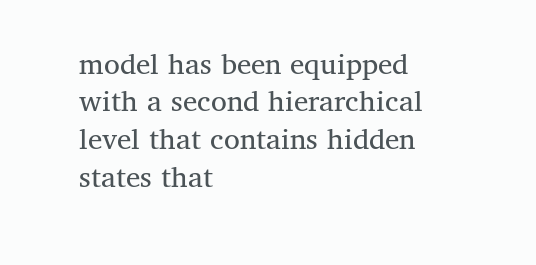model has been equipped with a second hierarchical level that contains hidden states that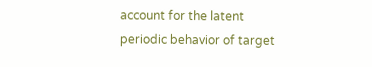account for the latent periodic behavior of target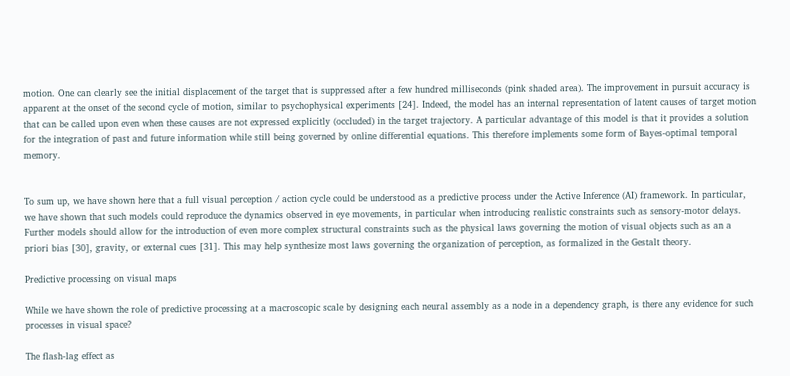motion. One can clearly see the initial displacement of the target that is suppressed after a few hundred milliseconds (pink shaded area). The improvement in pursuit accuracy is apparent at the onset of the second cycle of motion, similar to psychophysical experiments [24]. Indeed, the model has an internal representation of latent causes of target motion that can be called upon even when these causes are not expressed explicitly (occluded) in the target trajectory. A particular advantage of this model is that it provides a solution for the integration of past and future information while still being governed by online differential equations. This therefore implements some form of Bayes-optimal temporal memory.


To sum up, we have shown here that a full visual perception / action cycle could be understood as a predictive process under the Active Inference (AI) framework. In particular, we have shown that such models could reproduce the dynamics observed in eye movements, in particular when introducing realistic constraints such as sensory-motor delays. Further models should allow for the introduction of even more complex structural constraints such as the physical laws governing the motion of visual objects such as an a priori bias [30], gravity, or external cues [31]. This may help synthesize most laws governing the organization of perception, as formalized in the Gestalt theory.

Predictive processing on visual maps

While we have shown the role of predictive processing at a macroscopic scale by designing each neural assembly as a node in a dependency graph, is there any evidence for such processes in visual space?

The flash-lag effect as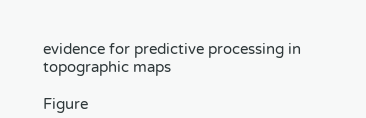evidence for predictive processing in topographic maps

Figure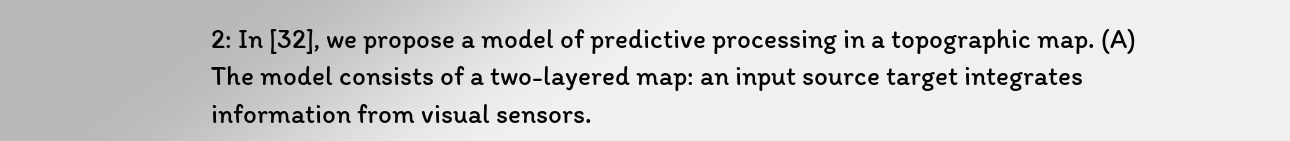2: In [32], we propose a model of predictive processing in a topographic map. (A) The model consists of a two-layered map: an input source target integrates information from visual sensors.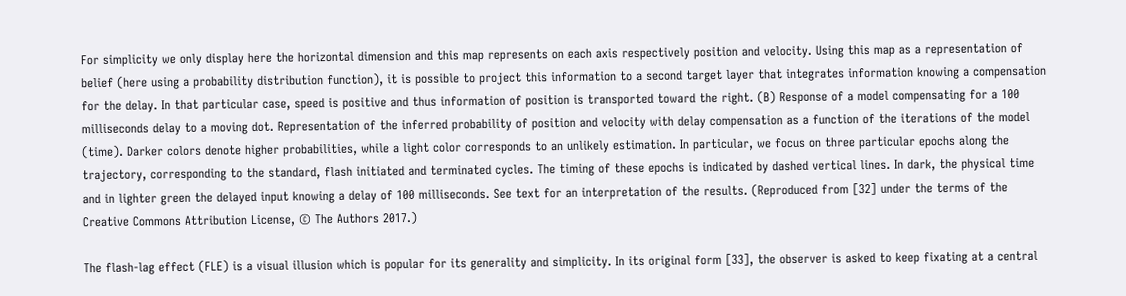For simplicity we only display here the horizontal dimension and this map represents on each axis respectively position and velocity. Using this map as a representation of belief (here using a probability distribution function), it is possible to project this information to a second target layer that integrates information knowing a compensation for the delay. In that particular case, speed is positive and thus information of position is transported toward the right. (B) Response of a model compensating for a 100 milliseconds delay to a moving dot. Representation of the inferred probability of position and velocity with delay compensation as a function of the iterations of the model (time). Darker colors denote higher probabilities, while a light color corresponds to an unlikely estimation. In particular, we focus on three particular epochs along the trajectory, corresponding to the standard, flash initiated and terminated cycles. The timing of these epochs is indicated by dashed vertical lines. In dark, the physical time and in lighter green the delayed input knowing a delay of 100 milliseconds. See text for an interpretation of the results. (Reproduced from [32] under the terms of the Creative Commons Attribution License, © The Authors 2017.)

The flash-lag effect (FLE) is a visual illusion which is popular for its generality and simplicity. In its original form [33], the observer is asked to keep fixating at a central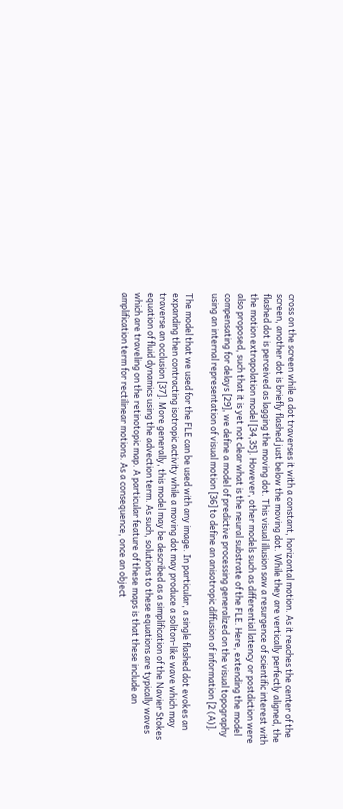cross on the screen while a dot traverses it with a constant, horizontal motion. As it reaches the center of the screen, another dot is briefly flashed just below the moving dot. While they are vertically perfectly aligned, the flashed dot is perceived as lagging the moving dot. This visual illusion saw a resurgence of scientific interest with the motion extrapolation model [34,35]. However, other models such as differential latency or postdiction were also proposed, such that it is yet not clear what is the neural substrate of the FLE. Here, extending the model compensating for delays [29], we define a model of predictive processing generalized on the visual topography using an internal representation of visual motion [36] to define an anisotropic diffusion of information [2 (A)].

The model that we used for the FLE can be used with any image. In particular, a single flashed dot evokes an expanding then contracting isotropic activity while a moving dot may produce a soliton-like wave which may traverse an occlusion [37]. More generally, this model may be described as a simplification of the Navier Stokes equation of fluid dynamics using the advection term. As such, solutions to these equations are typically waves which are traveling on the retinotopic map. A particular feature of these maps is that these include an amplification term for rectilinear motions. As a consequence, once an object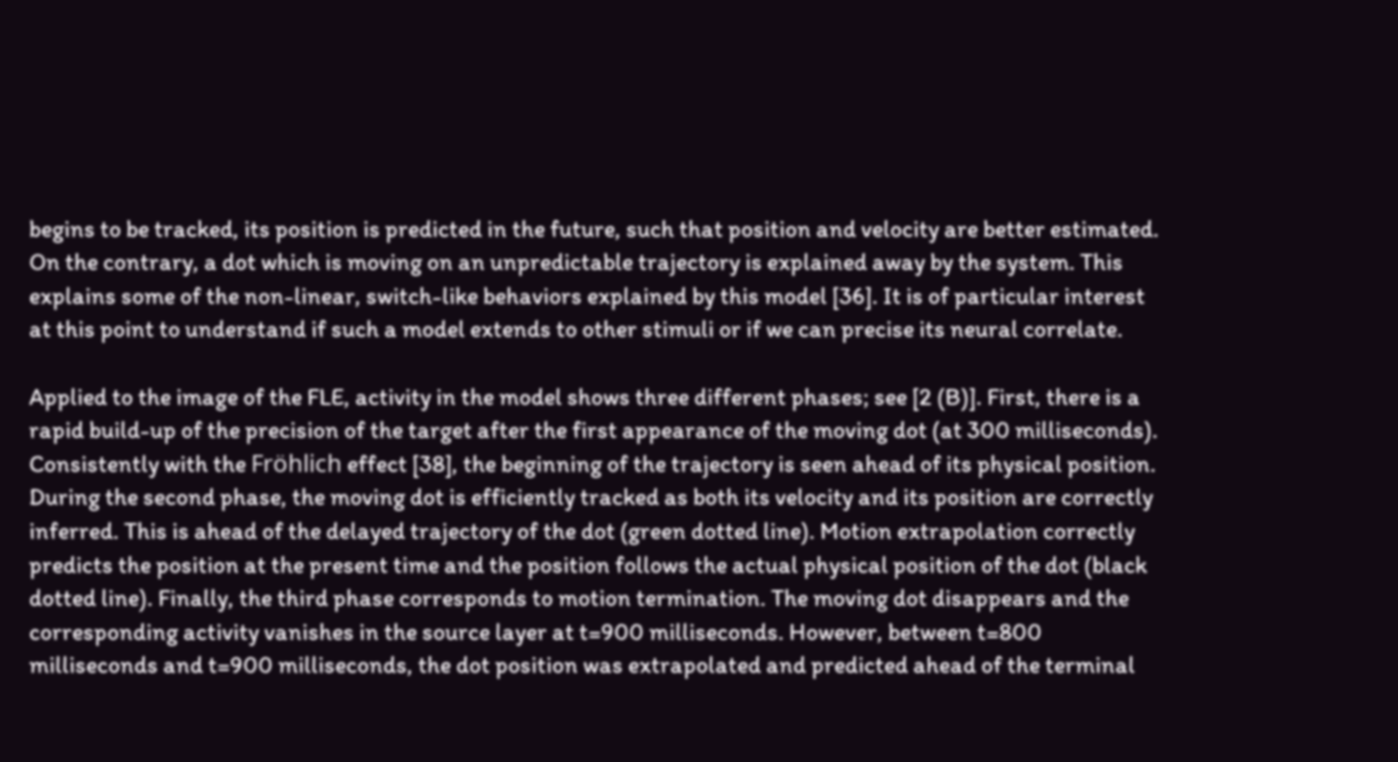begins to be tracked, its position is predicted in the future, such that position and velocity are better estimated. On the contrary, a dot which is moving on an unpredictable trajectory is explained away by the system. This explains some of the non-linear, switch-like behaviors explained by this model [36]. It is of particular interest at this point to understand if such a model extends to other stimuli or if we can precise its neural correlate.

Applied to the image of the FLE, activity in the model shows three different phases; see [2 (B)]. First, there is a rapid build-up of the precision of the target after the first appearance of the moving dot (at 300 milliseconds). Consistently with the Fröhlich effect [38], the beginning of the trajectory is seen ahead of its physical position. During the second phase, the moving dot is efficiently tracked as both its velocity and its position are correctly inferred. This is ahead of the delayed trajectory of the dot (green dotted line). Motion extrapolation correctly predicts the position at the present time and the position follows the actual physical position of the dot (black dotted line). Finally, the third phase corresponds to motion termination. The moving dot disappears and the corresponding activity vanishes in the source layer at t=900 milliseconds. However, between t=800 milliseconds and t=900 milliseconds, the dot position was extrapolated and predicted ahead of the terminal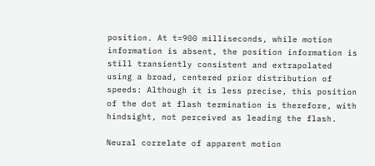position. At t=900 milliseconds, while motion information is absent, the position information is still transiently consistent and extrapolated using a broad, centered prior distribution of speeds: Although it is less precise, this position of the dot at flash termination is therefore, with hindsight, not perceived as leading the flash.

Neural correlate of apparent motion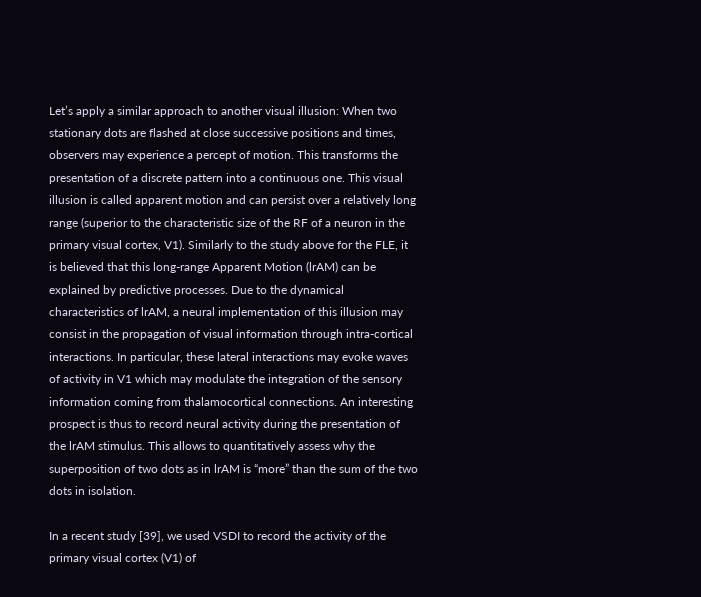Let’s apply a similar approach to another visual illusion: When two stationary dots are flashed at close successive positions and times, observers may experience a percept of motion. This transforms the presentation of a discrete pattern into a continuous one. This visual illusion is called apparent motion and can persist over a relatively long range (superior to the characteristic size of the RF of a neuron in the primary visual cortex, V1). Similarly to the study above for the FLE, it is believed that this long-range Apparent Motion (lrAM) can be explained by predictive processes. Due to the dynamical characteristics of lrAM, a neural implementation of this illusion may consist in the propagation of visual information through intra-cortical interactions. In particular, these lateral interactions may evoke waves of activity in V1 which may modulate the integration of the sensory information coming from thalamocortical connections. An interesting prospect is thus to record neural activity during the presentation of the lrAM stimulus. This allows to quantitatively assess why the superposition of two dots as in lrAM is “more” than the sum of the two dots in isolation.

In a recent study [39], we used VSDI to record the activity of the primary visual cortex (V1) of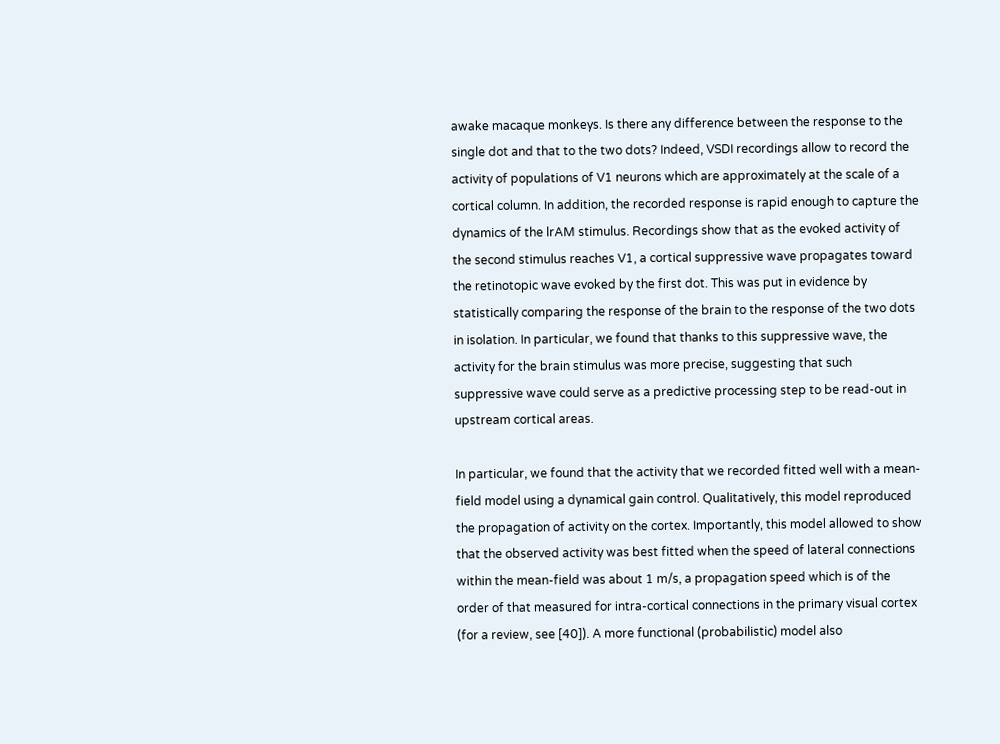awake macaque monkeys. Is there any difference between the response to the single dot and that to the two dots? Indeed, VSDI recordings allow to record the activity of populations of V1 neurons which are approximately at the scale of a cortical column. In addition, the recorded response is rapid enough to capture the dynamics of the lrAM stimulus. Recordings show that as the evoked activity of the second stimulus reaches V1, a cortical suppressive wave propagates toward the retinotopic wave evoked by the first dot. This was put in evidence by statistically comparing the response of the brain to the response of the two dots in isolation. In particular, we found that thanks to this suppressive wave, the activity for the brain stimulus was more precise, suggesting that such suppressive wave could serve as a predictive processing step to be read-out in upstream cortical areas.

In particular, we found that the activity that we recorded fitted well with a mean-field model using a dynamical gain control. Qualitatively, this model reproduced the propagation of activity on the cortex. Importantly, this model allowed to show that the observed activity was best fitted when the speed of lateral connections within the mean-field was about 1 m/s, a propagation speed which is of the order of that measured for intra-cortical connections in the primary visual cortex (for a review, see [40]). A more functional (probabilistic) model also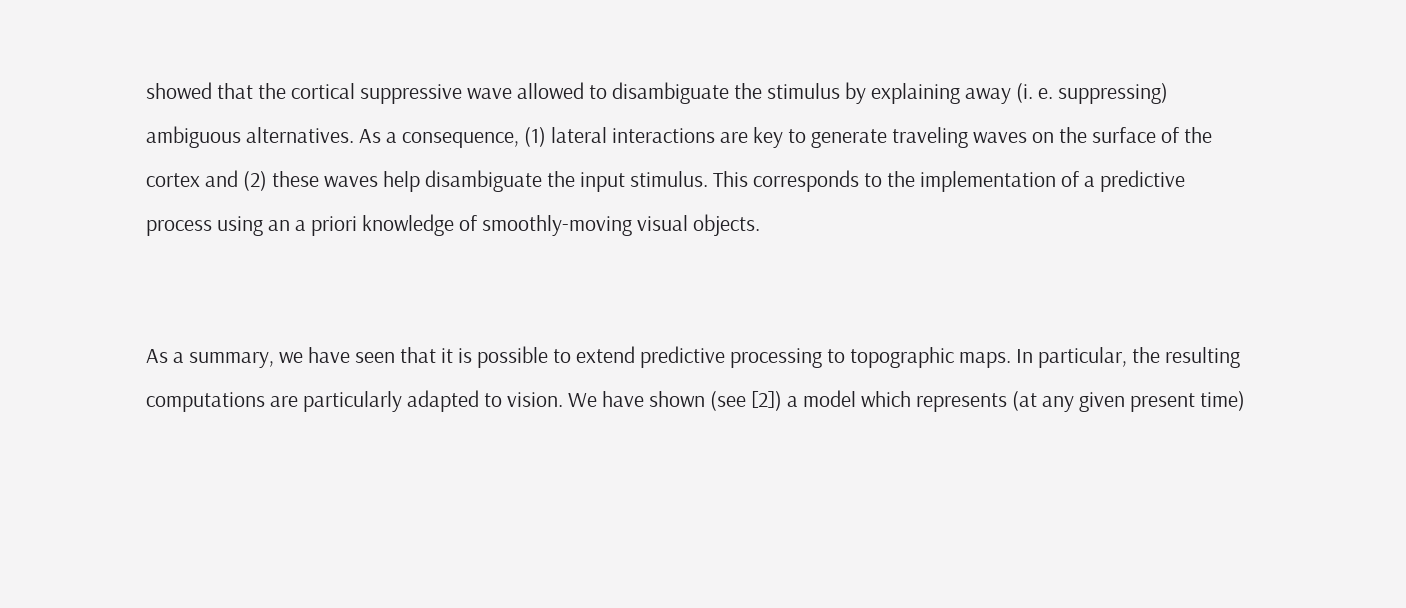showed that the cortical suppressive wave allowed to disambiguate the stimulus by explaining away (i. e. suppressing) ambiguous alternatives. As a consequence, (1) lateral interactions are key to generate traveling waves on the surface of the cortex and (2) these waves help disambiguate the input stimulus. This corresponds to the implementation of a predictive process using an a priori knowledge of smoothly-moving visual objects.


As a summary, we have seen that it is possible to extend predictive processing to topographic maps. In particular, the resulting computations are particularly adapted to vision. We have shown (see [2]) a model which represents (at any given present time)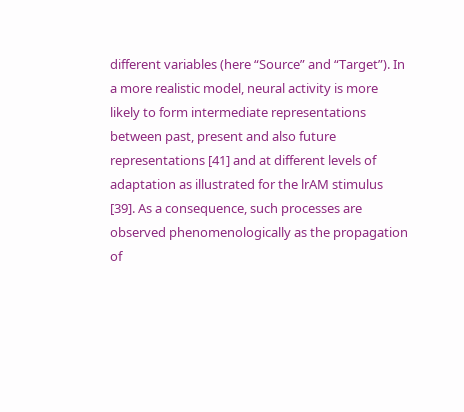different variables (here “Source” and “Target”). In a more realistic model, neural activity is more likely to form intermediate representations between past, present and also future representations [41] and at different levels of adaptation as illustrated for the lrAM stimulus [39]. As a consequence, such processes are observed phenomenologically as the propagation of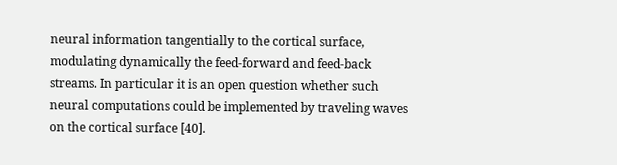neural information tangentially to the cortical surface, modulating dynamically the feed-forward and feed-back streams. In particular it is an open question whether such neural computations could be implemented by traveling waves on the cortical surface [40].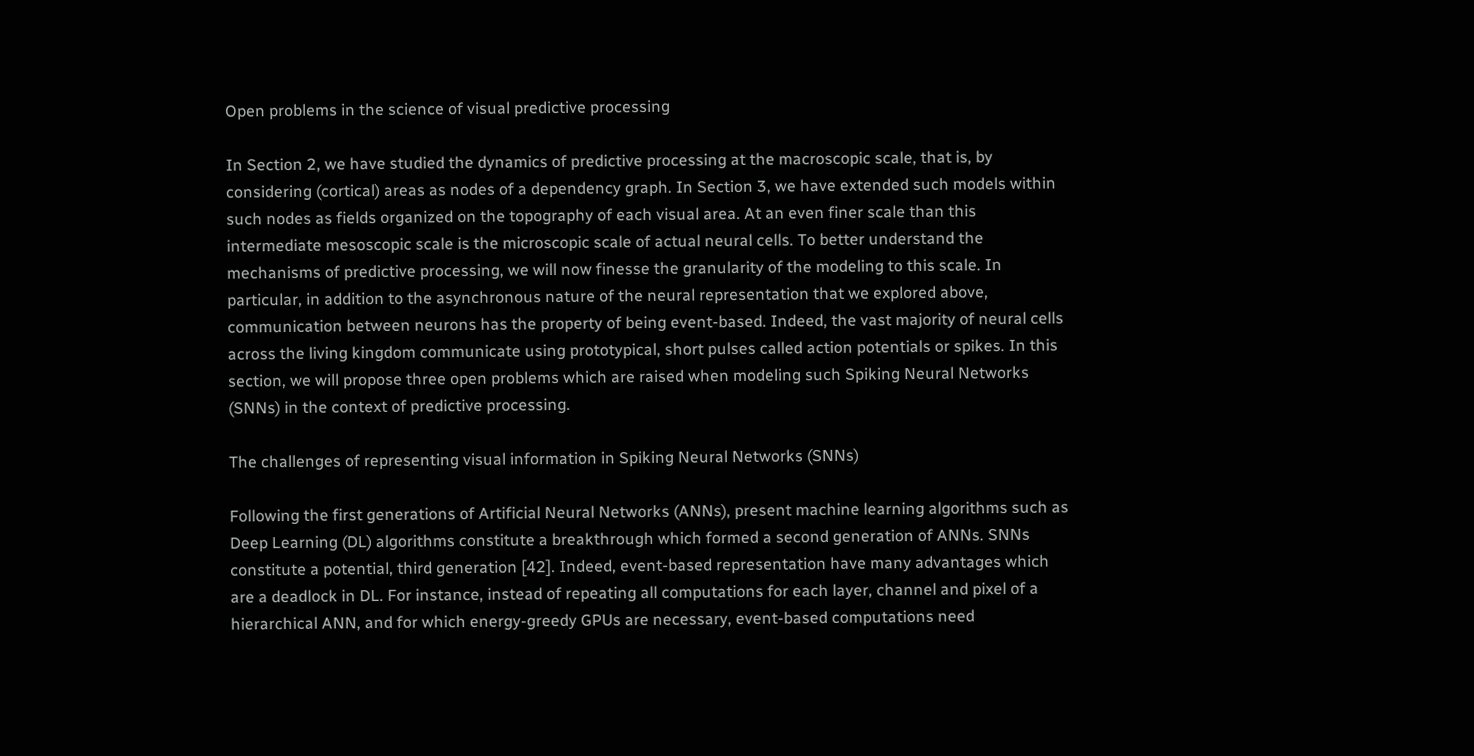Open problems in the science of visual predictive processing

In Section 2, we have studied the dynamics of predictive processing at the macroscopic scale, that is, by considering (cortical) areas as nodes of a dependency graph. In Section 3, we have extended such models within such nodes as fields organized on the topography of each visual area. At an even finer scale than this intermediate mesoscopic scale is the microscopic scale of actual neural cells. To better understand the mechanisms of predictive processing, we will now finesse the granularity of the modeling to this scale. In particular, in addition to the asynchronous nature of the neural representation that we explored above, communication between neurons has the property of being event-based. Indeed, the vast majority of neural cells across the living kingdom communicate using prototypical, short pulses called action potentials or spikes. In this section, we will propose three open problems which are raised when modeling such Spiking Neural Networks (SNNs) in the context of predictive processing.

The challenges of representing visual information in Spiking Neural Networks (SNNs)

Following the first generations of Artificial Neural Networks (ANNs), present machine learning algorithms such as Deep Learning (DL) algorithms constitute a breakthrough which formed a second generation of ANNs. SNNs constitute a potential, third generation [42]. Indeed, event-based representation have many advantages which are a deadlock in DL. For instance, instead of repeating all computations for each layer, channel and pixel of a hierarchical ANN, and for which energy-greedy GPUs are necessary, event-based computations need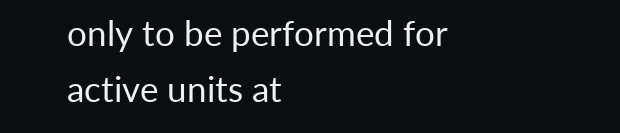only to be performed for active units at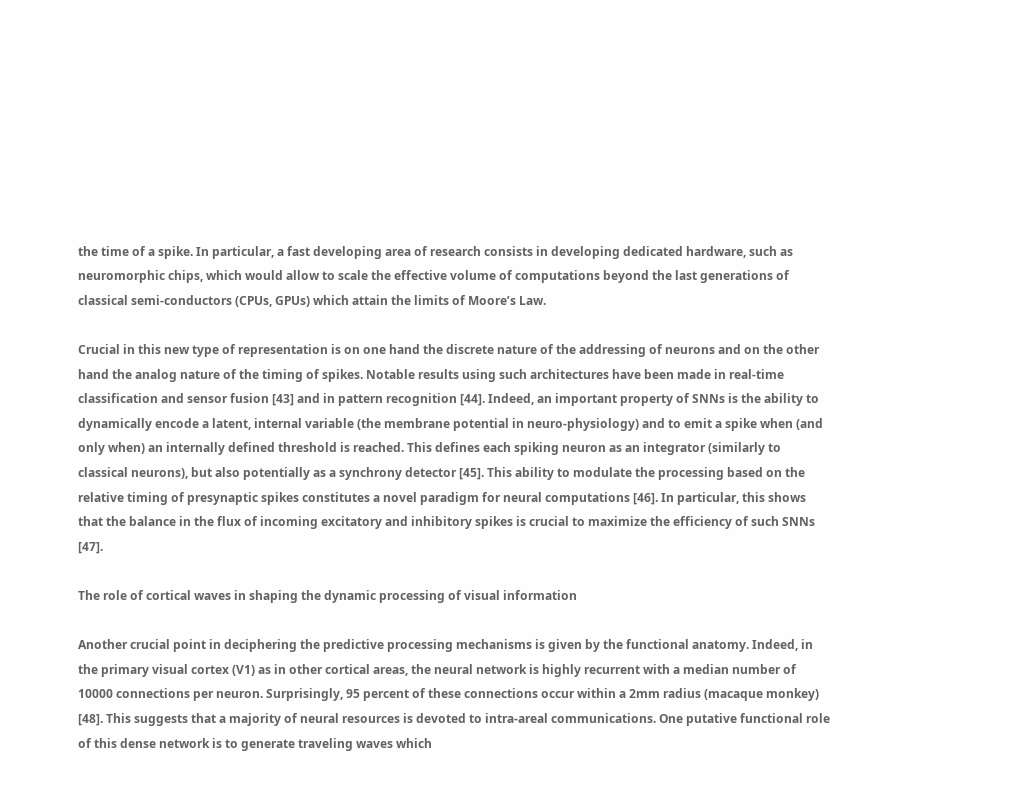the time of a spike. In particular, a fast developing area of research consists in developing dedicated hardware, such as neuromorphic chips, which would allow to scale the effective volume of computations beyond the last generations of classical semi-conductors (CPUs, GPUs) which attain the limits of Moore’s Law.

Crucial in this new type of representation is on one hand the discrete nature of the addressing of neurons and on the other hand the analog nature of the timing of spikes. Notable results using such architectures have been made in real-time classification and sensor fusion [43] and in pattern recognition [44]. Indeed, an important property of SNNs is the ability to dynamically encode a latent, internal variable (the membrane potential in neuro-physiology) and to emit a spike when (and only when) an internally defined threshold is reached. This defines each spiking neuron as an integrator (similarly to classical neurons), but also potentially as a synchrony detector [45]. This ability to modulate the processing based on the relative timing of presynaptic spikes constitutes a novel paradigm for neural computations [46]. In particular, this shows that the balance in the flux of incoming excitatory and inhibitory spikes is crucial to maximize the efficiency of such SNNs [47].

The role of cortical waves in shaping the dynamic processing of visual information

Another crucial point in deciphering the predictive processing mechanisms is given by the functional anatomy. Indeed, in the primary visual cortex (V1) as in other cortical areas, the neural network is highly recurrent with a median number of 10000 connections per neuron. Surprisingly, 95 percent of these connections occur within a 2mm radius (macaque monkey) [48]. This suggests that a majority of neural resources is devoted to intra-areal communications. One putative functional role of this dense network is to generate traveling waves which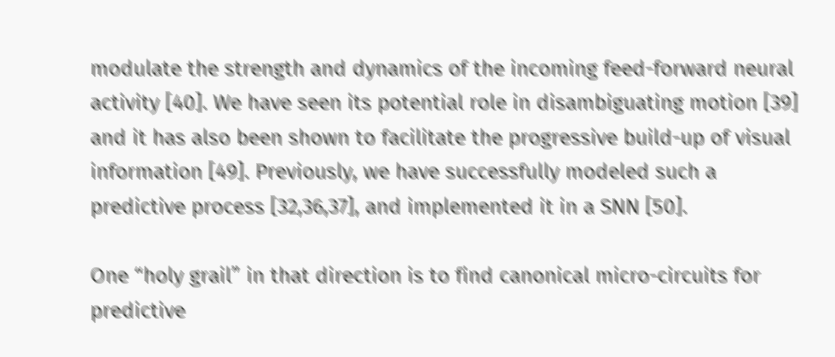modulate the strength and dynamics of the incoming feed-forward neural activity [40]. We have seen its potential role in disambiguating motion [39] and it has also been shown to facilitate the progressive build-up of visual information [49]. Previously, we have successfully modeled such a predictive process [32,36,37], and implemented it in a SNN [50].

One “holy grail” in that direction is to find canonical micro-circuits for predictive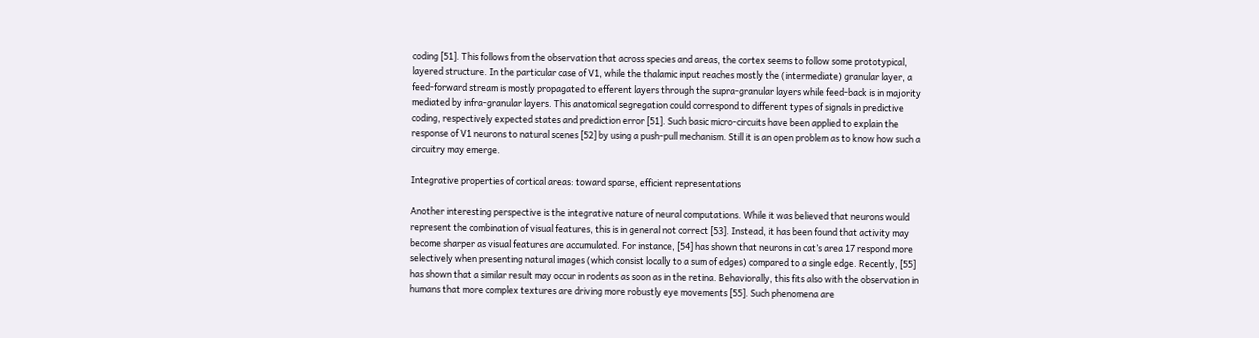coding [51]. This follows from the observation that across species and areas, the cortex seems to follow some prototypical, layered structure. In the particular case of V1, while the thalamic input reaches mostly the (intermediate) granular layer, a feed-forward stream is mostly propagated to efferent layers through the supra-granular layers while feed-back is in majority mediated by infra-granular layers. This anatomical segregation could correspond to different types of signals in predictive coding, respectively expected states and prediction error [51]. Such basic micro-circuits have been applied to explain the response of V1 neurons to natural scenes [52] by using a push-pull mechanism. Still it is an open problem as to know how such a circuitry may emerge.

Integrative properties of cortical areas: toward sparse, efficient representations

Another interesting perspective is the integrative nature of neural computations. While it was believed that neurons would represent the combination of visual features, this is in general not correct [53]. Instead, it has been found that activity may become sharper as visual features are accumulated. For instance, [54] has shown that neurons in cat’s area 17 respond more selectively when presenting natural images (which consist locally to a sum of edges) compared to a single edge. Recently, [55] has shown that a similar result may occur in rodents as soon as in the retina. Behaviorally, this fits also with the observation in humans that more complex textures are driving more robustly eye movements [55]. Such phenomena are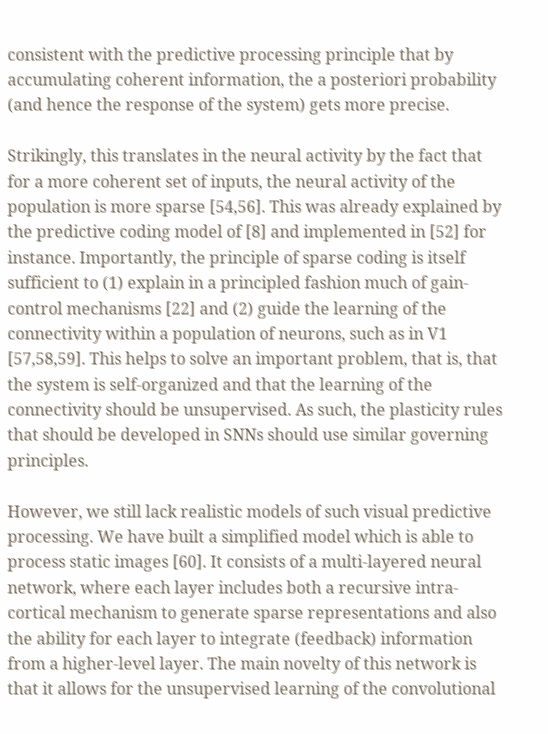consistent with the predictive processing principle that by accumulating coherent information, the a posteriori probability (and hence the response of the system) gets more precise.

Strikingly, this translates in the neural activity by the fact that for a more coherent set of inputs, the neural activity of the population is more sparse [54,56]. This was already explained by the predictive coding model of [8] and implemented in [52] for instance. Importantly, the principle of sparse coding is itself sufficient to (1) explain in a principled fashion much of gain-control mechanisms [22] and (2) guide the learning of the connectivity within a population of neurons, such as in V1 [57,58,59]. This helps to solve an important problem, that is, that the system is self-organized and that the learning of the connectivity should be unsupervised. As such, the plasticity rules that should be developed in SNNs should use similar governing principles.

However, we still lack realistic models of such visual predictive processing. We have built a simplified model which is able to process static images [60]. It consists of a multi-layered neural network, where each layer includes both a recursive intra-cortical mechanism to generate sparse representations and also the ability for each layer to integrate (feedback) information from a higher-level layer. The main novelty of this network is that it allows for the unsupervised learning of the convolutional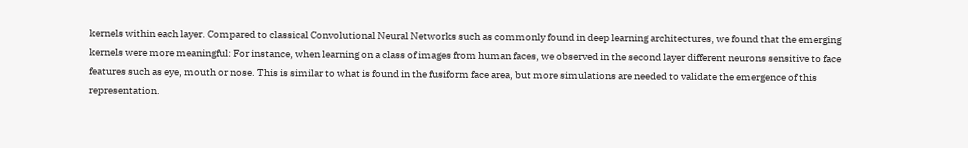kernels within each layer. Compared to classical Convolutional Neural Networks such as commonly found in deep learning architectures, we found that the emerging kernels were more meaningful: For instance, when learning on a class of images from human faces, we observed in the second layer different neurons sensitive to face features such as eye, mouth or nose. This is similar to what is found in the fusiform face area, but more simulations are needed to validate the emergence of this representation.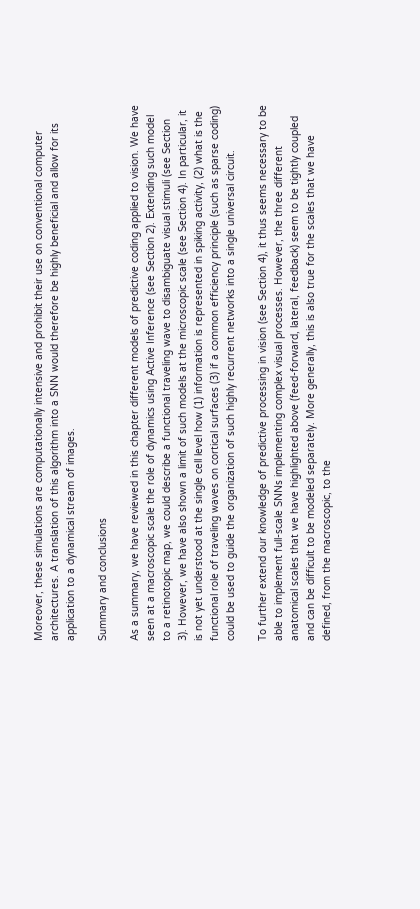Moreover, these simulations are computationally intensive and prohibit their use on conventional computer architectures. A translation of this algorithm into a SNN would therefore be highly beneficial and allow for its application to a dynamical stream of images.

Summary and conclusions

As a summary, we have reviewed in this chapter different models of predictive coding applied to vision. We have seen at a macroscopic scale the role of dynamics using Active Inference (see Section 2). Extending such model to a retinotopic map, we could describe a functional traveling wave to disambiguate visual stimuli (see Section 3). However, we have also shown a limit of such models at the microscopic scale (see Section 4). In particular, it is not yet understood at the single cell level how (1) information is represented in spiking activity, (2) what is the functional role of traveling waves on cortical surfaces (3) if a common efficiency principle (such as sparse coding) could be used to guide the organization of such highly recurrent networks into a single universal circuit.

To further extend our knowledge of predictive processing in vision (see Section 4), it thus seems necessary to be able to implement full-scale SNNs implementing complex visual processes. However, the three different anatomical scales that we have highlighted above (feed-forward, lateral, feedback) seem to be tightly coupled and can be difficult to be modeled separately. More generally, this is also true for the scales that we have defined, from the macroscopic, to the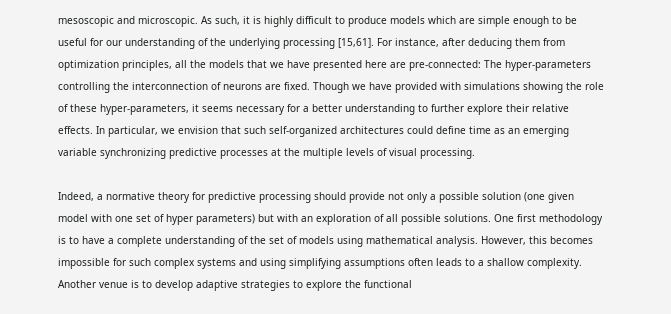mesoscopic and microscopic. As such, it is highly difficult to produce models which are simple enough to be useful for our understanding of the underlying processing [15,61]. For instance, after deducing them from optimization principles, all the models that we have presented here are pre-connected: The hyper-parameters controlling the interconnection of neurons are fixed. Though we have provided with simulations showing the role of these hyper-parameters, it seems necessary for a better understanding to further explore their relative effects. In particular, we envision that such self-organized architectures could define time as an emerging variable synchronizing predictive processes at the multiple levels of visual processing.

Indeed, a normative theory for predictive processing should provide not only a possible solution (one given model with one set of hyper parameters) but with an exploration of all possible solutions. One first methodology is to have a complete understanding of the set of models using mathematical analysis. However, this becomes impossible for such complex systems and using simplifying assumptions often leads to a shallow complexity. Another venue is to develop adaptive strategies to explore the functional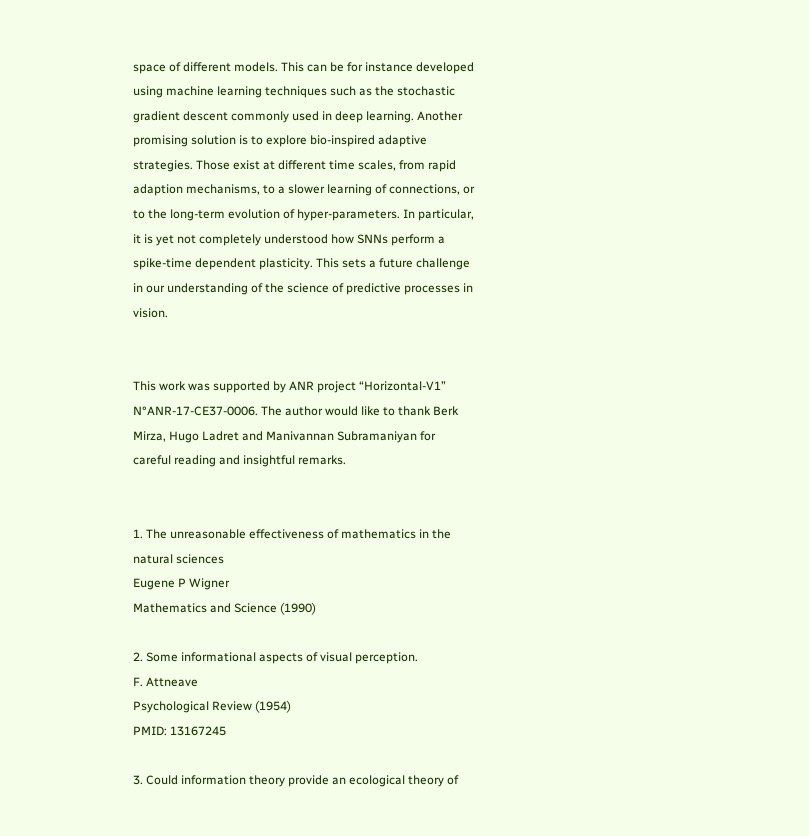space of different models. This can be for instance developed using machine learning techniques such as the stochastic gradient descent commonly used in deep learning. Another promising solution is to explore bio-inspired adaptive strategies. Those exist at different time scales, from rapid adaption mechanisms, to a slower learning of connections, or to the long-term evolution of hyper-parameters. In particular, it is yet not completely understood how SNNs perform a spike-time dependent plasticity. This sets a future challenge in our understanding of the science of predictive processes in vision.


This work was supported by ANR project “Horizontal-V1” N°ANR-17-CE37-0006. The author would like to thank Berk Mirza, Hugo Ladret and Manivannan Subramaniyan for careful reading and insightful remarks.


1. The unreasonable effectiveness of mathematics in the natural sciences
Eugene P Wigner
Mathematics and Science (1990)

2. Some informational aspects of visual perception.
F. Attneave
Psychological Review (1954)
PMID: 13167245

3. Could information theory provide an ecological theory of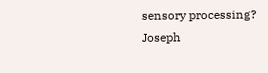sensory processing?
Joseph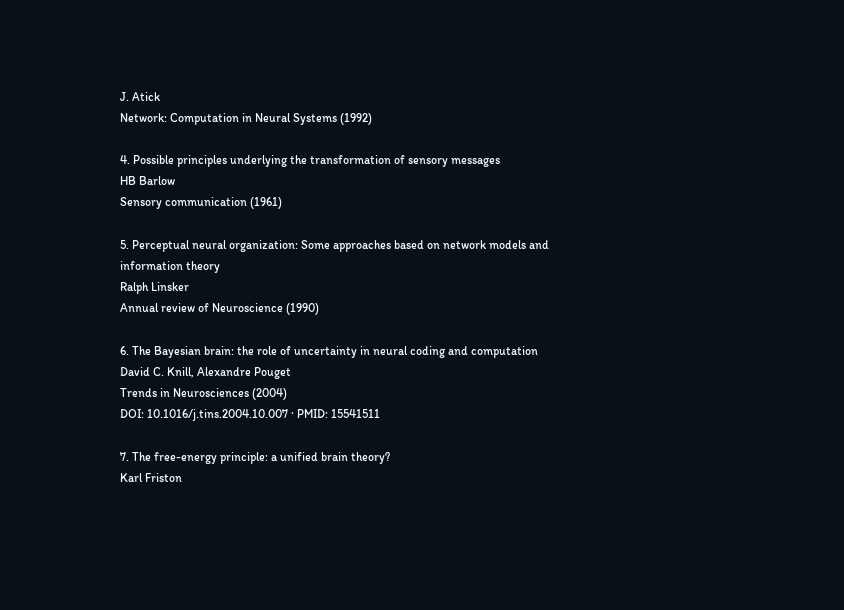J. Atick
Network: Computation in Neural Systems (1992)

4. Possible principles underlying the transformation of sensory messages
HB Barlow
Sensory communication (1961)

5. Perceptual neural organization: Some approaches based on network models and information theory
Ralph Linsker
Annual review of Neuroscience (1990)

6. The Bayesian brain: the role of uncertainty in neural coding and computation
David C. Knill, Alexandre Pouget
Trends in Neurosciences (2004)
DOI: 10.1016/j.tins.2004.10.007 · PMID: 15541511

7. The free-energy principle: a unified brain theory?
Karl Friston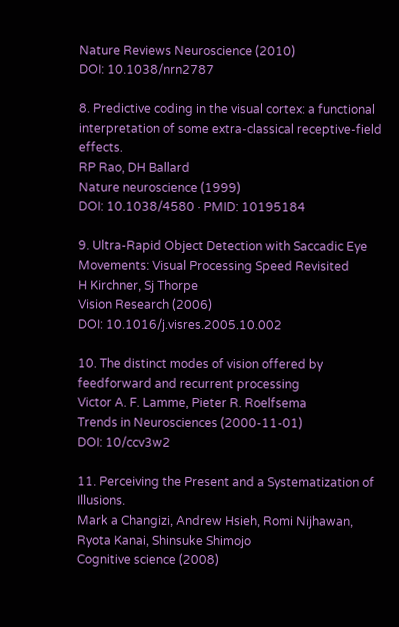Nature Reviews Neuroscience (2010)
DOI: 10.1038/nrn2787

8. Predictive coding in the visual cortex: a functional interpretation of some extra-classical receptive-field effects.
RP Rao, DH Ballard
Nature neuroscience (1999)
DOI: 10.1038/4580 · PMID: 10195184

9. Ultra-Rapid Object Detection with Saccadic Eye Movements: Visual Processing Speed Revisited
H Kirchner, Sj Thorpe
Vision Research (2006)
DOI: 10.1016/j.visres.2005.10.002

10. The distinct modes of vision offered by feedforward and recurrent processing
Victor A. F. Lamme, Pieter R. Roelfsema
Trends in Neurosciences (2000-11-01)
DOI: 10/ccv3w2

11. Perceiving the Present and a Systematization of Illusions.
Mark a Changizi, Andrew Hsieh, Romi Nijhawan, Ryota Kanai, Shinsuke Shimojo
Cognitive science (2008)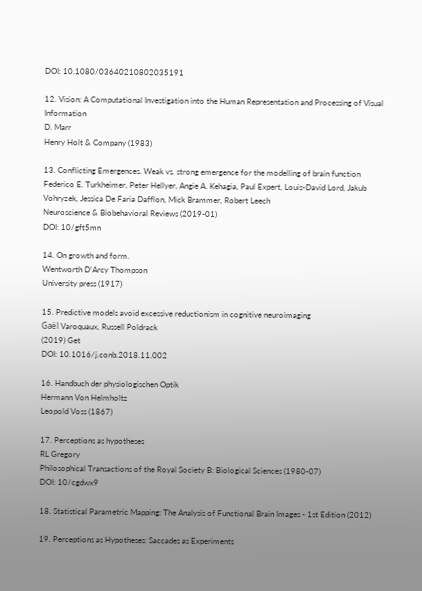DOI: 10.1080/03640210802035191

12. Vision: A Computational Investigation into the Human Representation and Processing of Visual Information
D. Marr
Henry Holt & Company (1983)

13. Conflicting Emergences. Weak vs. strong emergence for the modelling of brain function
Federico E. Turkheimer, Peter Hellyer, Angie A. Kehagia, Paul Expert, Louis-David Lord, Jakub Vohryzek, Jessica De Faria Dafflon, Mick Brammer, Robert Leech
Neuroscience & Biobehavioral Reviews (2019-01)
DOI: 10/gft5mn

14. On growth and form.
Wentworth D’Arcy Thompson
University press (1917)

15. Predictive models avoid excessive reductionism in cognitive neuroimaging
Gaël Varoquaux, Russell Poldrack
(2019) Get
DOI: 10.1016/j.conb.2018.11.002

16. Handbuch der physiologischen Optik
Hermann Von Helmholtz
Leopold Voss (1867)

17. Perceptions as hypotheses
RL Gregory
Philosophical Transactions of the Royal Society B: Biological Sciences (1980-07)
DOI: 10/cgdwx9

18. Statistical Parametric Mapping: The Analysis of Functional Brain Images - 1st Edition (2012)

19. Perceptions as Hypotheses: Saccades as Experiments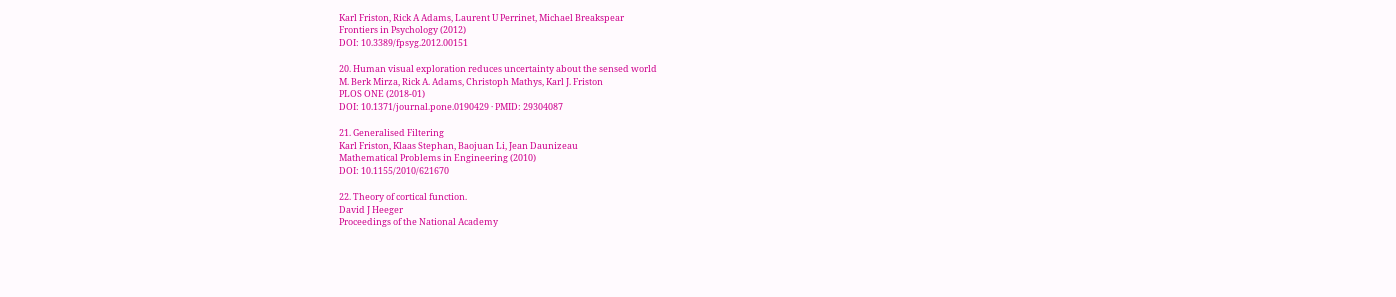Karl Friston, Rick A Adams, Laurent U Perrinet, Michael Breakspear
Frontiers in Psychology (2012)
DOI: 10.3389/fpsyg.2012.00151

20. Human visual exploration reduces uncertainty about the sensed world
M. Berk Mirza, Rick A. Adams, Christoph Mathys, Karl J. Friston
PLOS ONE (2018-01)
DOI: 10.1371/journal.pone.0190429 · PMID: 29304087

21. Generalised Filtering
Karl Friston, Klaas Stephan, Baojuan Li, Jean Daunizeau
Mathematical Problems in Engineering (2010)
DOI: 10.1155/2010/621670

22. Theory of cortical function.
David J Heeger
Proceedings of the National Academy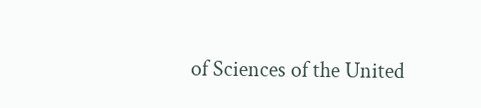of Sciences of the United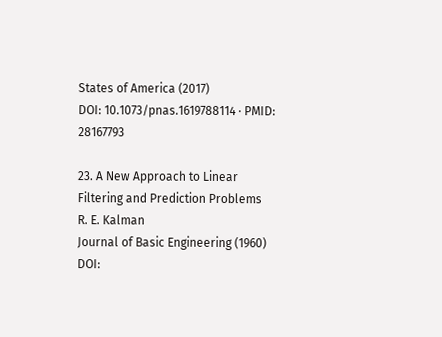States of America (2017)
DOI: 10.1073/pnas.1619788114 · PMID: 28167793

23. A New Approach to Linear Filtering and Prediction Problems
R. E. Kalman
Journal of Basic Engineering (1960)
DOI: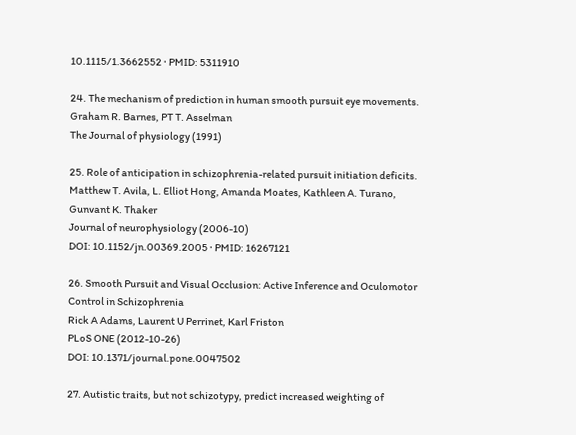10.1115/1.3662552 · PMID: 5311910

24. The mechanism of prediction in human smooth pursuit eye movements.
Graham R. Barnes, PT T. Asselman
The Journal of physiology (1991)

25. Role of anticipation in schizophrenia-related pursuit initiation deficits.
Matthew T. Avila, L. Elliot Hong, Amanda Moates, Kathleen A. Turano, Gunvant K. Thaker
Journal of neurophysiology (2006-10)
DOI: 10.1152/jn.00369.2005 · PMID: 16267121

26. Smooth Pursuit and Visual Occlusion: Active Inference and Oculomotor Control in Schizophrenia
Rick A Adams, Laurent U Perrinet, Karl Friston
PLoS ONE (2012-10-26)
DOI: 10.1371/journal.pone.0047502

27. Autistic traits, but not schizotypy, predict increased weighting of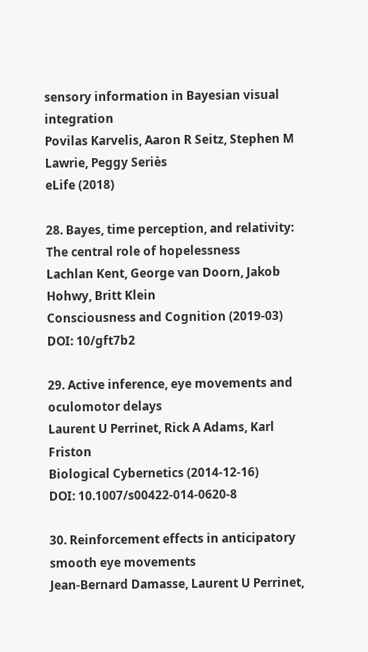sensory information in Bayesian visual integration
Povilas Karvelis, Aaron R Seitz, Stephen M Lawrie, Peggy Seriès
eLife (2018)

28. Bayes, time perception, and relativity: The central role of hopelessness
Lachlan Kent, George van Doorn, Jakob Hohwy, Britt Klein
Consciousness and Cognition (2019-03)
DOI: 10/gft7b2

29. Active inference, eye movements and oculomotor delays
Laurent U Perrinet, Rick A Adams, Karl Friston
Biological Cybernetics (2014-12-16)
DOI: 10.1007/s00422-014-0620-8

30. Reinforcement effects in anticipatory smooth eye movements
Jean-Bernard Damasse, Laurent U Perrinet,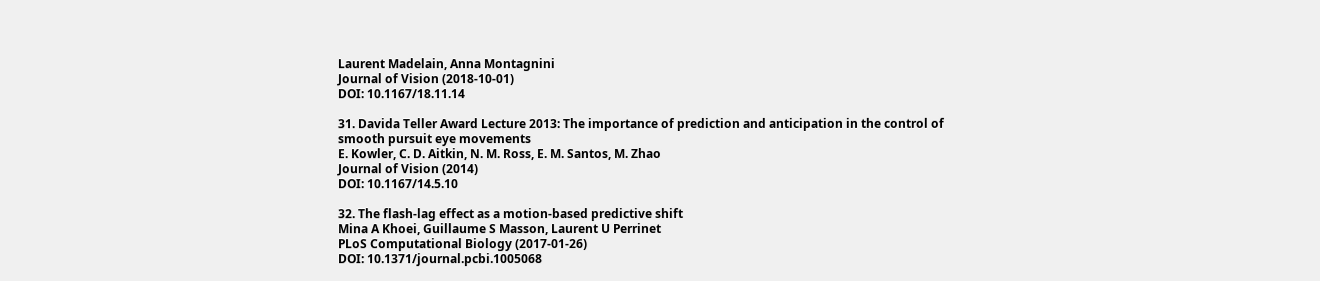Laurent Madelain, Anna Montagnini
Journal of Vision (2018-10-01)
DOI: 10.1167/18.11.14

31. Davida Teller Award Lecture 2013: The importance of prediction and anticipation in the control of smooth pursuit eye movements
E. Kowler, C. D. Aitkin, N. M. Ross, E. M. Santos, M. Zhao
Journal of Vision (2014)
DOI: 10.1167/14.5.10

32. The flash-lag effect as a motion-based predictive shift
Mina A Khoei, Guillaume S Masson, Laurent U Perrinet
PLoS Computational Biology (2017-01-26)
DOI: 10.1371/journal.pcbi.1005068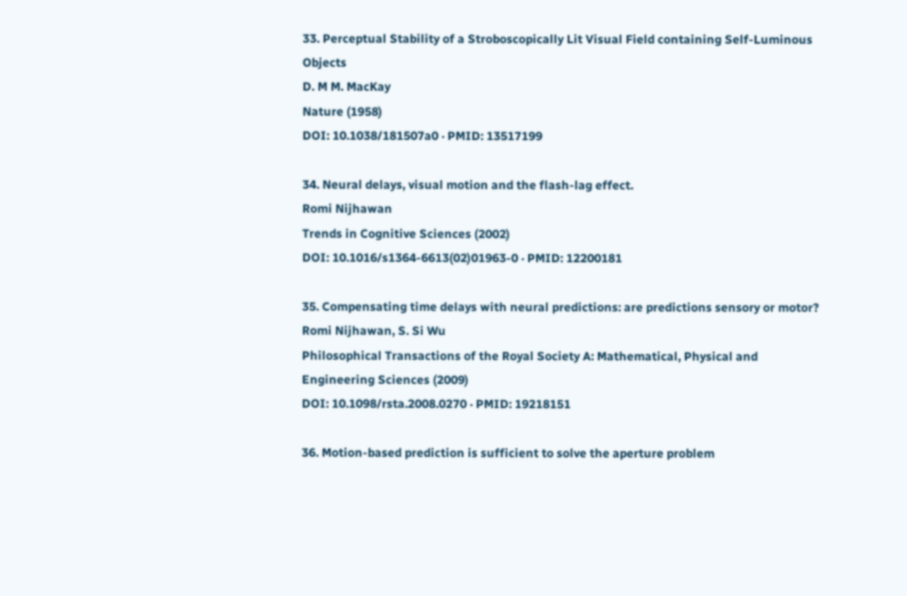33. Perceptual Stability of a Stroboscopically Lit Visual Field containing Self-Luminous Objects
D. M M. MacKay
Nature (1958)
DOI: 10.1038/181507a0 · PMID: 13517199

34. Neural delays, visual motion and the flash-lag effect.
Romi Nijhawan
Trends in Cognitive Sciences (2002)
DOI: 10.1016/s1364-6613(02)01963-0 · PMID: 12200181

35. Compensating time delays with neural predictions: are predictions sensory or motor?
Romi Nijhawan, S. Si Wu
Philosophical Transactions of the Royal Society A: Mathematical, Physical and Engineering Sciences (2009)
DOI: 10.1098/rsta.2008.0270 · PMID: 19218151

36. Motion-based prediction is sufficient to solve the aperture problem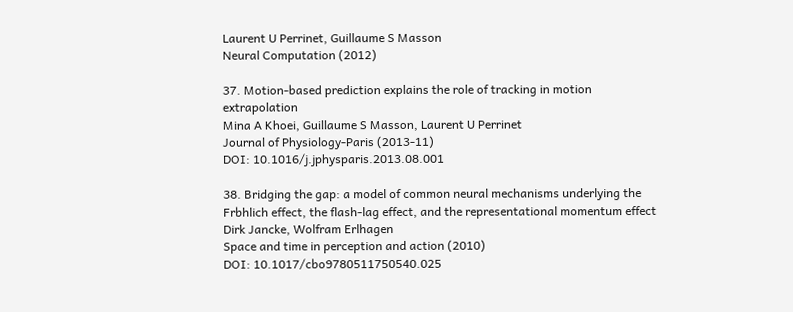Laurent U Perrinet, Guillaume S Masson
Neural Computation (2012)

37. Motion-based prediction explains the role of tracking in motion extrapolation
Mina A Khoei, Guillaume S Masson, Laurent U Perrinet
Journal of Physiology-Paris (2013-11)
DOI: 10.1016/j.jphysparis.2013.08.001

38. Bridging the gap: a model of common neural mechanisms underlying the Frbhlich effect, the flash-lag effect, and the representational momentum effect
Dirk Jancke, Wolfram Erlhagen
Space and time in perception and action (2010)
DOI: 10.1017/cbo9780511750540.025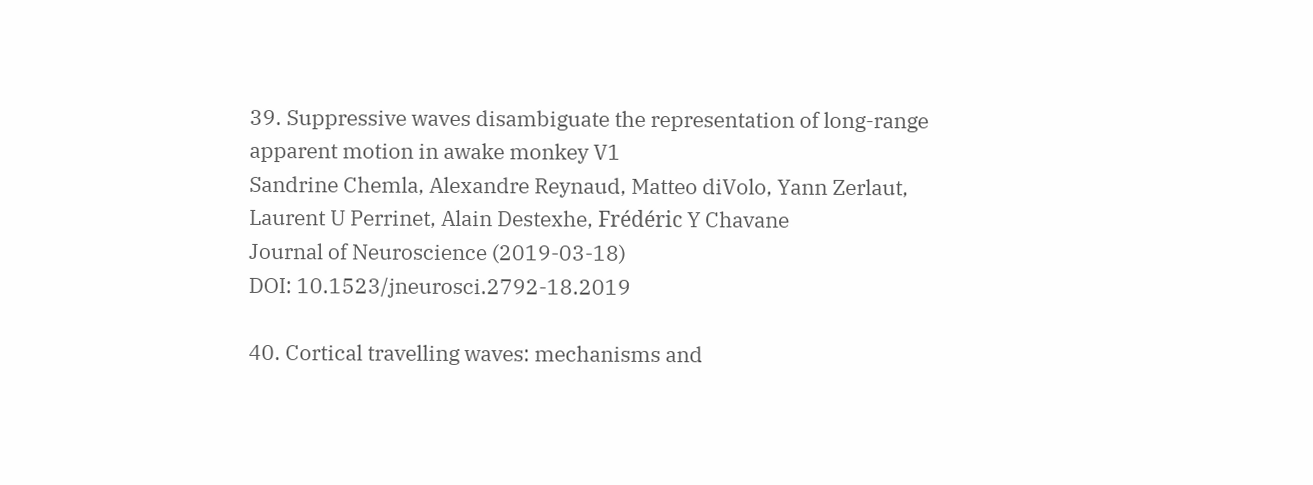39. Suppressive waves disambiguate the representation of long-range apparent motion in awake monkey V1
Sandrine Chemla, Alexandre Reynaud, Matteo diVolo, Yann Zerlaut, Laurent U Perrinet, Alain Destexhe, Frédéric Y Chavane
Journal of Neuroscience (2019-03-18)
DOI: 10.1523/jneurosci.2792-18.2019

40. Cortical travelling waves: mechanisms and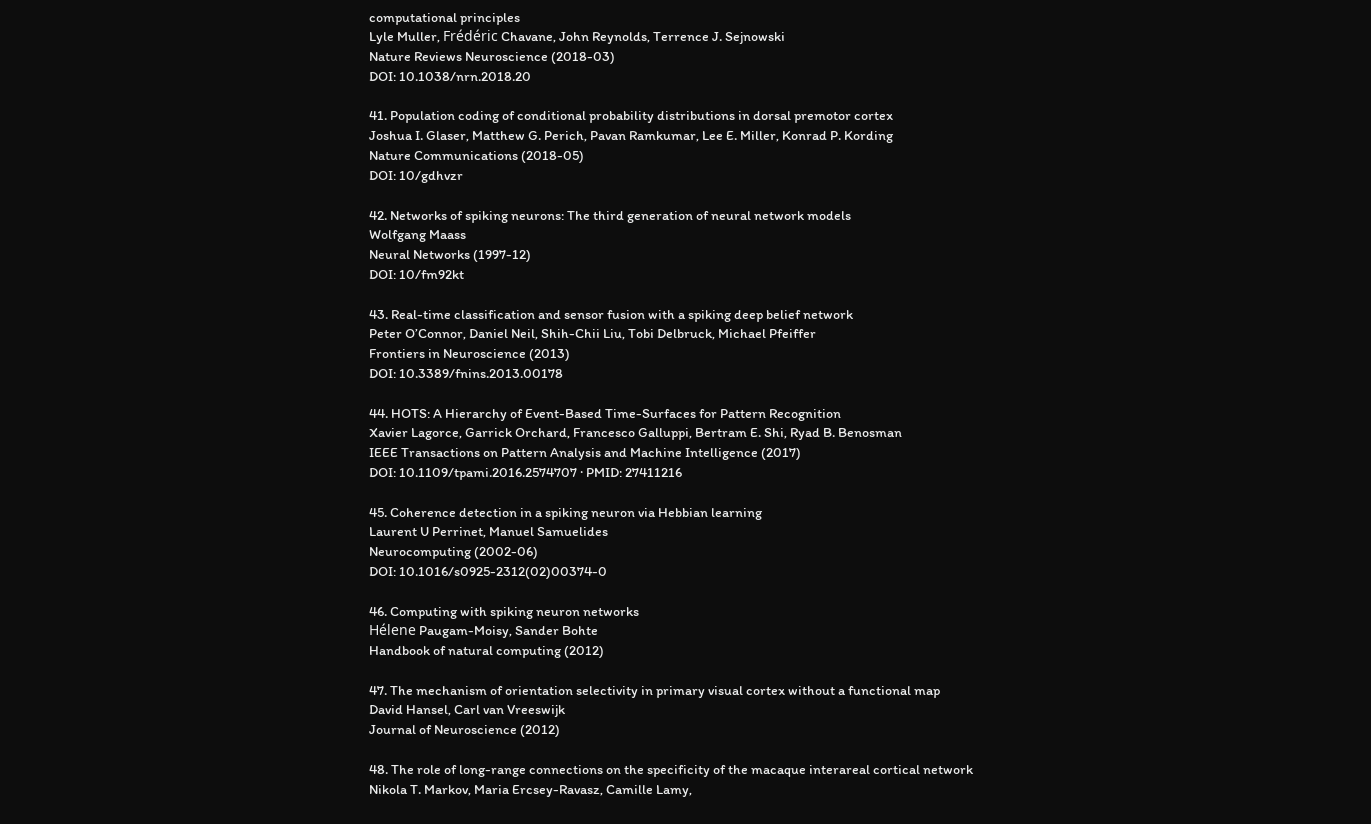computational principles
Lyle Muller, Frédéric Chavane, John Reynolds, Terrence J. Sejnowski
Nature Reviews Neuroscience (2018-03)
DOI: 10.1038/nrn.2018.20

41. Population coding of conditional probability distributions in dorsal premotor cortex
Joshua I. Glaser, Matthew G. Perich, Pavan Ramkumar, Lee E. Miller, Konrad P. Kording
Nature Communications (2018-05)
DOI: 10/gdhvzr

42. Networks of spiking neurons: The third generation of neural network models
Wolfgang Maass
Neural Networks (1997-12)
DOI: 10/fm92kt

43. Real-time classification and sensor fusion with a spiking deep belief network
Peter O’Connor, Daniel Neil, Shih-Chii Liu, Tobi Delbruck, Michael Pfeiffer
Frontiers in Neuroscience (2013)
DOI: 10.3389/fnins.2013.00178

44. HOTS: A Hierarchy of Event-Based Time-Surfaces for Pattern Recognition
Xavier Lagorce, Garrick Orchard, Francesco Galluppi, Bertram E. Shi, Ryad B. Benosman
IEEE Transactions on Pattern Analysis and Machine Intelligence (2017)
DOI: 10.1109/tpami.2016.2574707 · PMID: 27411216

45. Coherence detection in a spiking neuron via Hebbian learning
Laurent U Perrinet, Manuel Samuelides
Neurocomputing (2002-06)
DOI: 10.1016/s0925-2312(02)00374-0

46. Computing with spiking neuron networks
Hélene Paugam-Moisy, Sander Bohte
Handbook of natural computing (2012)

47. The mechanism of orientation selectivity in primary visual cortex without a functional map
David Hansel, Carl van Vreeswijk
Journal of Neuroscience (2012)

48. The role of long-range connections on the specificity of the macaque interareal cortical network
Nikola T. Markov, Maria Ercsey-Ravasz, Camille Lamy,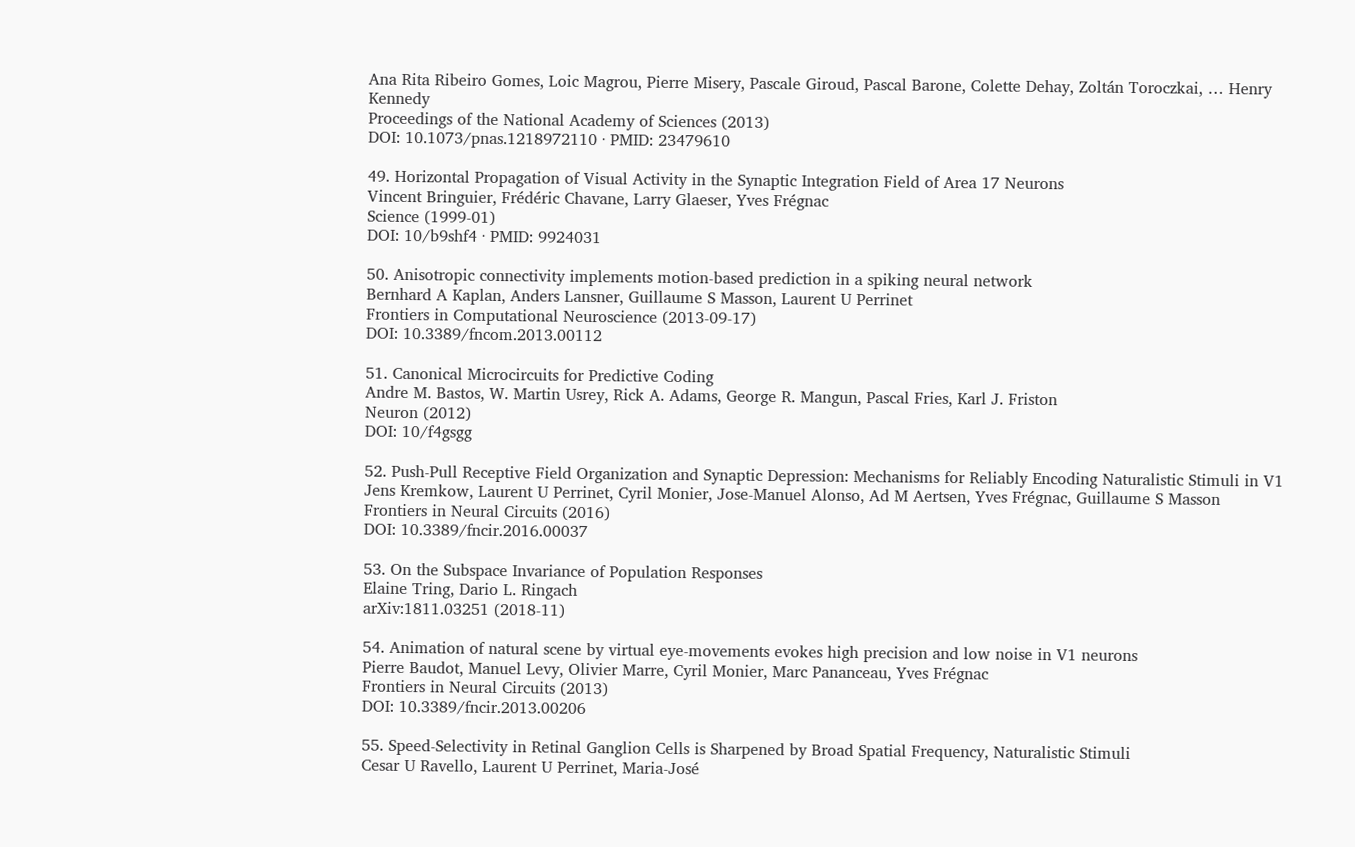Ana Rita Ribeiro Gomes, Loic Magrou, Pierre Misery, Pascale Giroud, Pascal Barone, Colette Dehay, Zoltán Toroczkai, … Henry Kennedy
Proceedings of the National Academy of Sciences (2013)
DOI: 10.1073/pnas.1218972110 · PMID: 23479610

49. Horizontal Propagation of Visual Activity in the Synaptic Integration Field of Area 17 Neurons
Vincent Bringuier, Frédéric Chavane, Larry Glaeser, Yves Frégnac
Science (1999-01)
DOI: 10/b9shf4 · PMID: 9924031

50. Anisotropic connectivity implements motion-based prediction in a spiking neural network
Bernhard A Kaplan, Anders Lansner, Guillaume S Masson, Laurent U Perrinet
Frontiers in Computational Neuroscience (2013-09-17)
DOI: 10.3389/fncom.2013.00112

51. Canonical Microcircuits for Predictive Coding
Andre M. Bastos, W. Martin Usrey, Rick A. Adams, George R. Mangun, Pascal Fries, Karl J. Friston
Neuron (2012)
DOI: 10/f4gsgg

52. Push-Pull Receptive Field Organization and Synaptic Depression: Mechanisms for Reliably Encoding Naturalistic Stimuli in V1
Jens Kremkow, Laurent U Perrinet, Cyril Monier, Jose-Manuel Alonso, Ad M Aertsen, Yves Frégnac, Guillaume S Masson
Frontiers in Neural Circuits (2016)
DOI: 10.3389/fncir.2016.00037

53. On the Subspace Invariance of Population Responses
Elaine Tring, Dario L. Ringach
arXiv:1811.03251 (2018-11)

54. Animation of natural scene by virtual eye-movements evokes high precision and low noise in V1 neurons
Pierre Baudot, Manuel Levy, Olivier Marre, Cyril Monier, Marc Pananceau, Yves Frégnac
Frontiers in Neural Circuits (2013)
DOI: 10.3389/fncir.2013.00206

55. Speed-Selectivity in Retinal Ganglion Cells is Sharpened by Broad Spatial Frequency, Naturalistic Stimuli
Cesar U Ravello, Laurent U Perrinet, Maria-José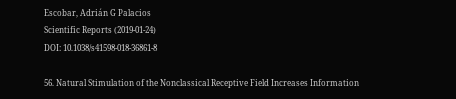Escobar, Adrián G Palacios
Scientific Reports (2019-01-24)
DOI: 10.1038/s41598-018-36861-8

56. Natural Stimulation of the Nonclassical Receptive Field Increases Information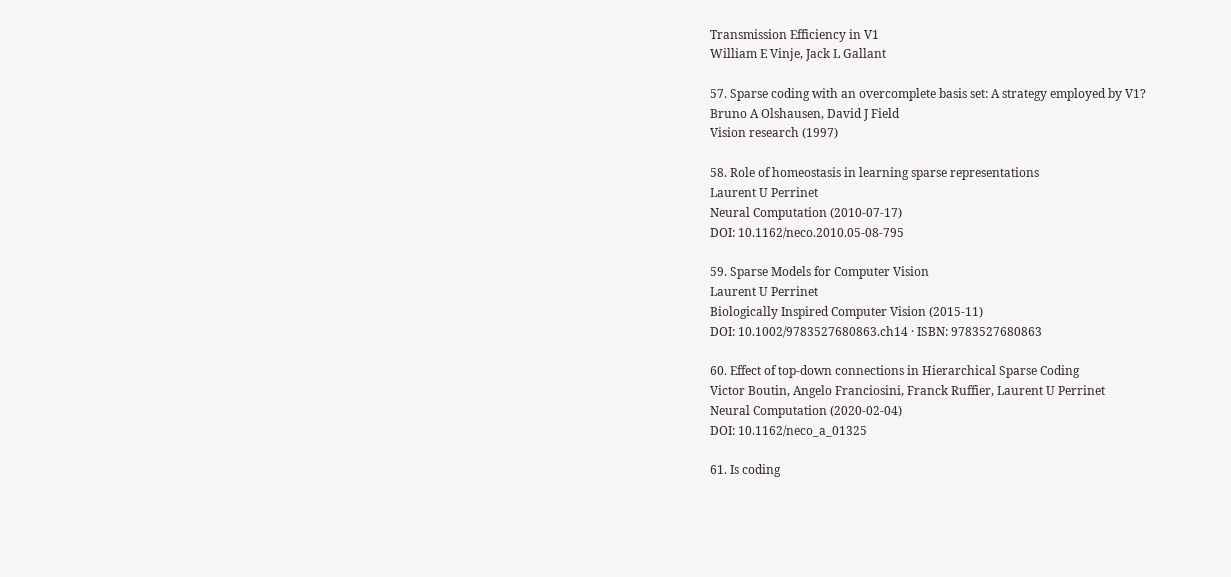Transmission Efficiency in V1
William E Vinje, Jack L Gallant

57. Sparse coding with an overcomplete basis set: A strategy employed by V1?
Bruno A Olshausen, David J Field
Vision research (1997)

58. Role of homeostasis in learning sparse representations
Laurent U Perrinet
Neural Computation (2010-07-17)
DOI: 10.1162/neco.2010.05-08-795

59. Sparse Models for Computer Vision
Laurent U Perrinet
Biologically Inspired Computer Vision (2015-11)
DOI: 10.1002/9783527680863.ch14 · ISBN: 9783527680863

60. Effect of top-down connections in Hierarchical Sparse Coding
Victor Boutin, Angelo Franciosini, Franck Ruffier, Laurent U Perrinet
Neural Computation (2020-02-04)
DOI: 10.1162/neco_a_01325

61. Is coding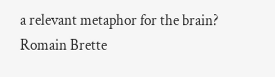a relevant metaphor for the brain?
Romain Brette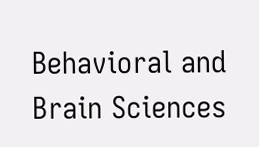Behavioral and Brain Sciences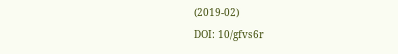(2019-02)
DOI: 10/gfvs6r